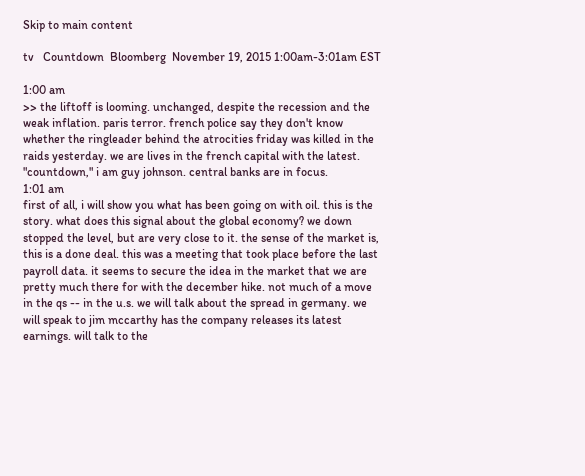Skip to main content

tv   Countdown  Bloomberg  November 19, 2015 1:00am-3:01am EST

1:00 am
>> the liftoff is looming. unchanged, despite the recession and the weak inflation. paris terror. french police say they don't know whether the ringleader behind the atrocities friday was killed in the raids yesterday. we are lives in the french capital with the latest. "countdown," i am guy johnson. central banks are in focus.
1:01 am
first of all, i will show you what has been going on with oil. this is the story. what does this signal about the global economy? we down stopped the level, but are very close to it. the sense of the market is, this is a done deal. this was a meeting that took place before the last payroll data. it seems to secure the idea in the market that we are pretty much there for with the december hike. not much of a move in the qs -- in the u.s. we will talk about the spread in germany. we will speak to jim mccarthy has the company releases its latest earnings. will talk to the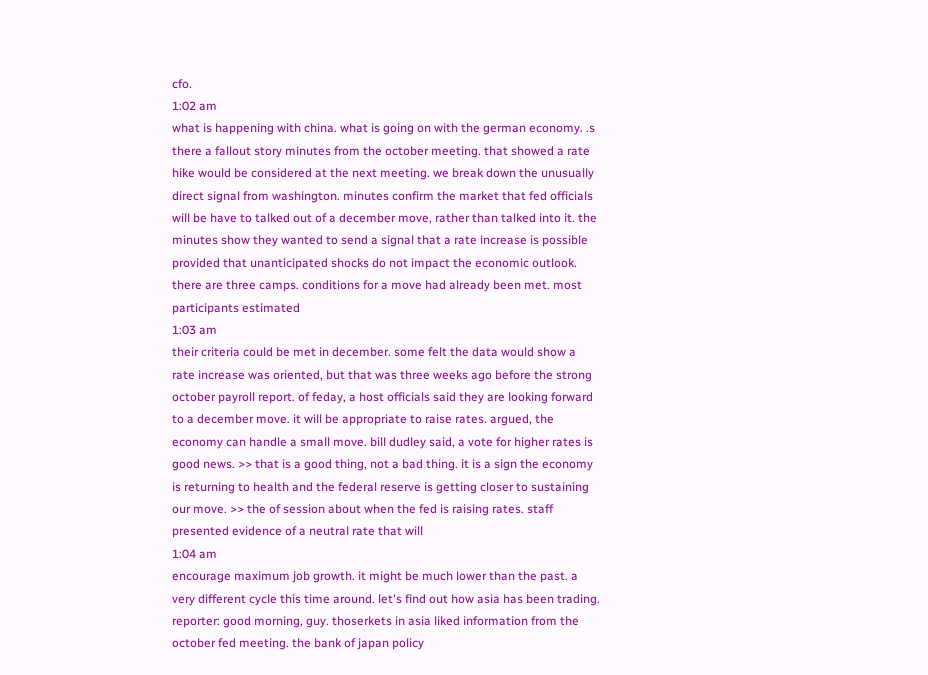cfo.
1:02 am
what is happening with china. what is going on with the german economy. .s there a fallout story minutes from the october meeting. that showed a rate hike would be considered at the next meeting. we break down the unusually direct signal from washington. minutes confirm the market that fed officials will be have to talked out of a december move, rather than talked into it. the minutes show they wanted to send a signal that a rate increase is possible provided that unanticipated shocks do not impact the economic outlook. there are three camps. conditions for a move had already been met. most participants estimated
1:03 am
their criteria could be met in december. some felt the data would show a rate increase was oriented, but that was three weeks ago before the strong october payroll report. of feday, a host officials said they are looking forward to a december move. it will be appropriate to raise rates. argued, the economy can handle a small move. bill dudley said, a vote for higher rates is good news. >> that is a good thing, not a bad thing. it is a sign the economy is returning to health and the federal reserve is getting closer to sustaining our move. >> the of session about when the fed is raising rates. staff presented evidence of a neutral rate that will
1:04 am
encourage maximum job growth. it might be much lower than the past. a very different cycle this time around. let's find out how asia has been trading. reporter: good morning, guy. thoserkets in asia liked information from the october fed meeting. the bank of japan policy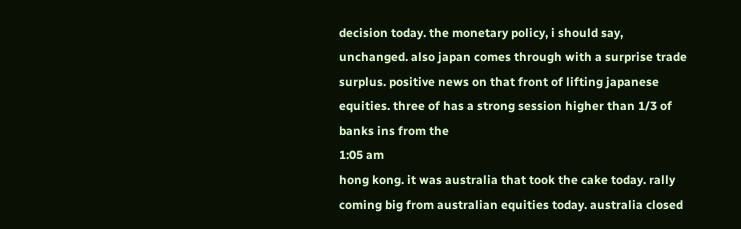decision today. the monetary policy, i should say, unchanged. also japan comes through with a surprise trade surplus. positive news on that front of lifting japanese equities. three of has a strong session higher than 1/3 of banks ins from the
1:05 am
hong kong. it was australia that took the cake today. rally coming big from australian equities today. australia closed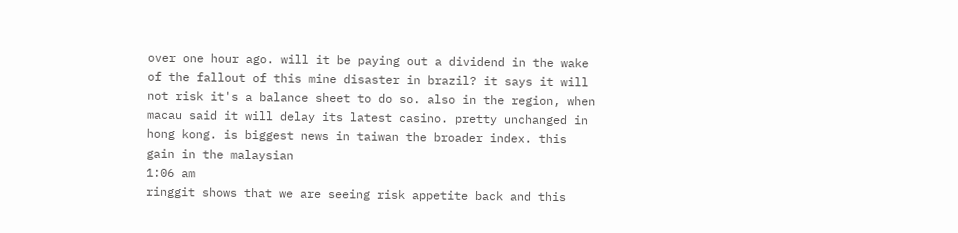over one hour ago. will it be paying out a dividend in the wake of the fallout of this mine disaster in brazil? it says it will not risk it's a balance sheet to do so. also in the region, when macau said it will delay its latest casino. pretty unchanged in hong kong. is biggest news in taiwan the broader index. this gain in the malaysian
1:06 am
ringgit shows that we are seeing risk appetite back and this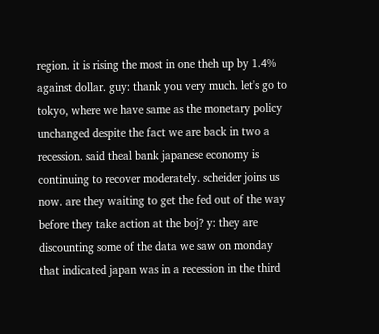region. it is rising the most in one theh up by 1.4% against dollar. guy: thank you very much. let's go to tokyo, where we have same as the monetary policy unchanged despite the fact we are back in two a recession. said theal bank japanese economy is continuing to recover moderately. scheider joins us now. are they waiting to get the fed out of the way before they take action at the boj? y: they are discounting some of the data we saw on monday that indicated japan was in a recession in the third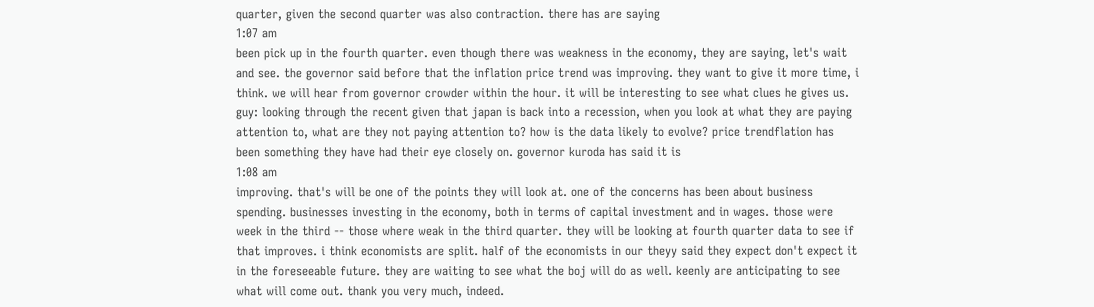quarter, given the second quarter was also contraction. there has are saying
1:07 am
been pick up in the fourth quarter. even though there was weakness in the economy, they are saying, let's wait and see. the governor said before that the inflation price trend was improving. they want to give it more time, i think. we will hear from governor crowder within the hour. it will be interesting to see what clues he gives us. guy: looking through the recent given that japan is back into a recession, when you look at what they are paying attention to, what are they not paying attention to? how is the data likely to evolve? price trendflation has been something they have had their eye closely on. governor kuroda has said it is
1:08 am
improving. that's will be one of the points they will look at. one of the concerns has been about business spending. businesses investing in the economy, both in terms of capital investment and in wages. those were week in the third -- those where weak in the third quarter. they will be looking at fourth quarter data to see if that improves. i think economists are split. half of the economists in our theyy said they expect don't expect it in the foreseeable future. they are waiting to see what the boj will do as well. keenly are anticipating to see what will come out. thank you very much, indeed.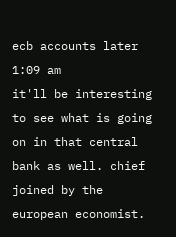ecb accounts later
1:09 am
it'll be interesting to see what is going on in that central bank as well. chief joined by the european economist.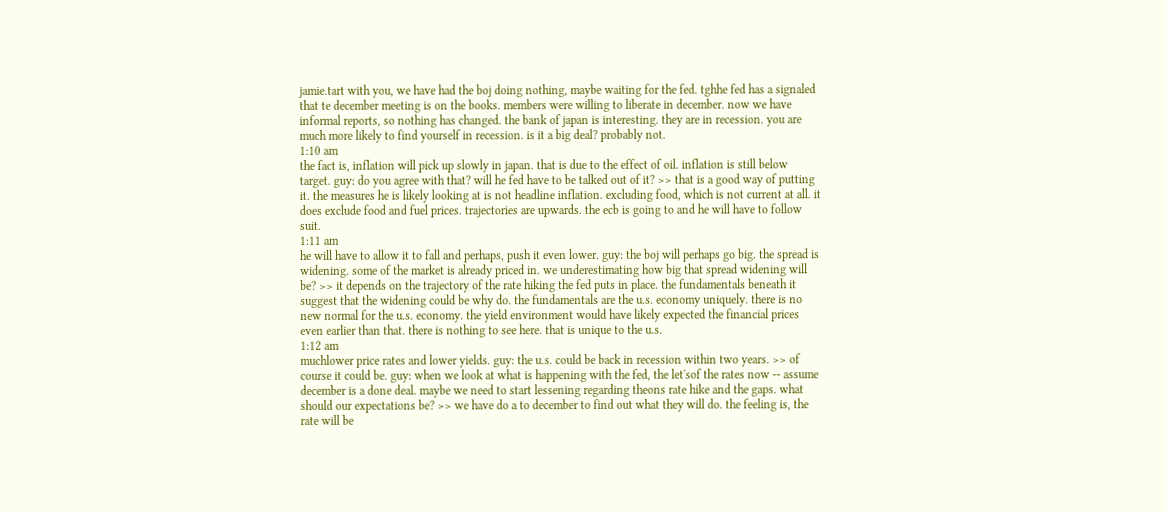jamie.tart with you, we have had the boj doing nothing, maybe waiting for the fed. tghhe fed has a signaled that te december meeting is on the books. members were willing to liberate in december. now we have informal reports, so nothing has changed. the bank of japan is interesting. they are in recession. you are much more likely to find yourself in recession. is it a big deal? probably not.
1:10 am
the fact is, inflation will pick up slowly in japan. that is due to the effect of oil. inflation is still below target. guy: do you agree with that? will he fed have to be talked out of it? >> that is a good way of putting it. the measures he is likely looking at is not headline inflation. excluding food, which is not current at all. it does exclude food and fuel prices. trajectories are upwards. the ecb is going to and he will have to follow suit.
1:11 am
he will have to allow it to fall and perhaps, push it even lower. guy: the boj will perhaps go big. the spread is widening. some of the market is already priced in. we underestimating how big that spread widening will be? >> it depends on the trajectory of the rate hiking the fed puts in place. the fundamentals beneath it suggest that the widening could be why do. the fundamentals are the u.s. economy uniquely. there is no new normal for the u.s. economy. the yield environment would have likely expected the financial prices even earlier than that. there is nothing to see here. that is unique to the u.s.
1:12 am
muchlower price rates and lower yields. guy: the u.s. could be back in recession within two years. >> of course it could be. guy: when we look at what is happening with the fed, the let'sof the rates now -- assume december is a done deal. maybe we need to start lessening regarding theons rate hike and the gaps. what should our expectations be? >> we have do a to december to find out what they will do. the feeling is, the rate will be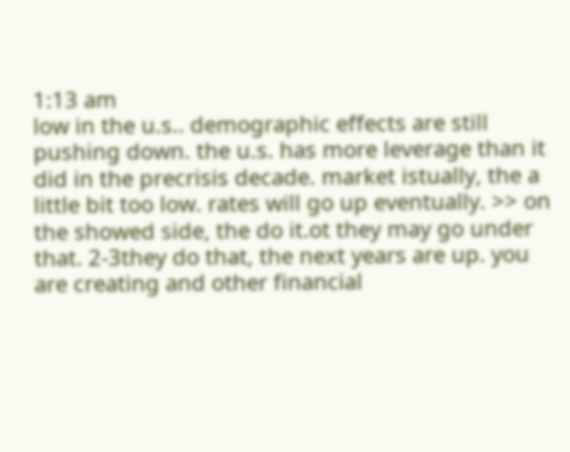1:13 am
low in the u.s.. demographic effects are still pushing down. the u.s. has more leverage than it did in the precrisis decade. market istually, the a little bit too low. rates will go up eventually. >> on the showed side, the do it.ot they may go under that. 2-3they do that, the next years are up. you are creating and other financial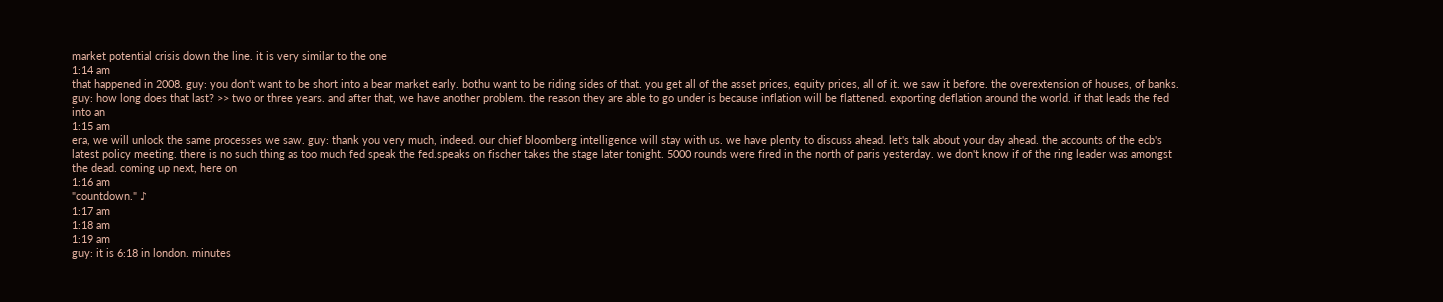market potential crisis down the line. it is very similar to the one
1:14 am
that happened in 2008. guy: you don't want to be short into a bear market early. bothu want to be riding sides of that. you get all of the asset prices, equity prices, all of it. we saw it before. the overextension of houses, of banks. guy: how long does that last? >> two or three years. and after that, we have another problem. the reason they are able to go under is because inflation will be flattened. exporting deflation around the world. if that leads the fed into an
1:15 am
era, we will unlock the same processes we saw. guy: thank you very much, indeed. our chief bloomberg intelligence will stay with us. we have plenty to discuss ahead. let's talk about your day ahead. the accounts of the ecb's latest policy meeting. there is no such thing as too much fed speak the fed.speaks on fischer takes the stage later tonight. 5000 rounds were fired in the north of paris yesterday. we don't know if of the ring leader was amongst the dead. coming up next, here on
1:16 am
"countdown." ♪
1:17 am
1:18 am
1:19 am
guy: it is 6:18 in london. minutes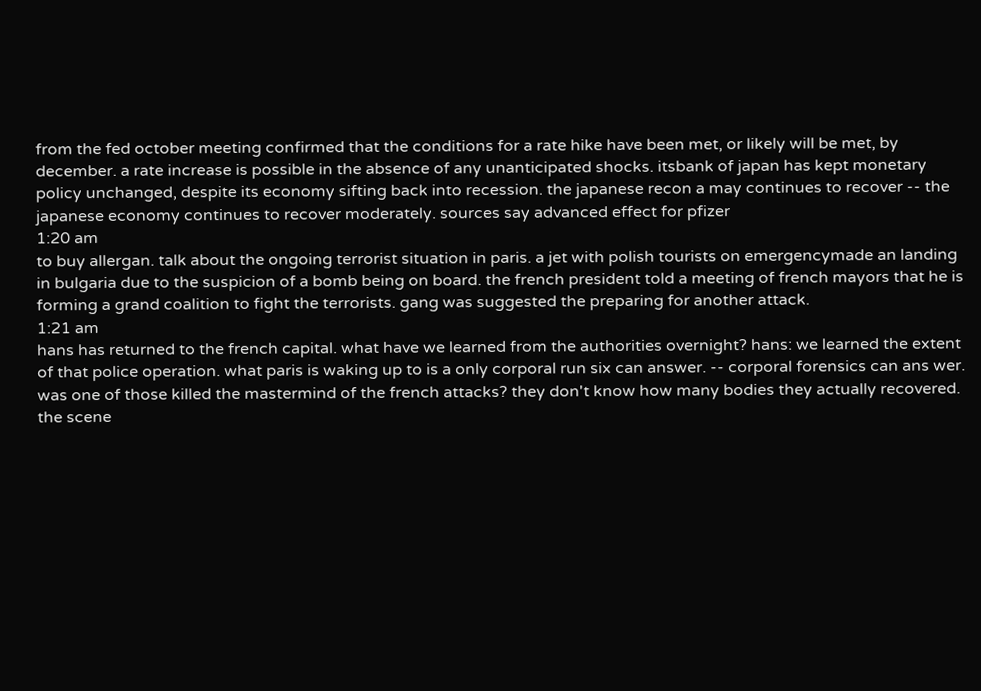from the fed october meeting confirmed that the conditions for a rate hike have been met, or likely will be met, by december. a rate increase is possible in the absence of any unanticipated shocks. itsbank of japan has kept monetary policy unchanged, despite its economy sifting back into recession. the japanese recon a may continues to recover -- the japanese economy continues to recover moderately. sources say advanced effect for pfizer
1:20 am
to buy allergan. talk about the ongoing terrorist situation in paris. a jet with polish tourists on emergencymade an landing in bulgaria due to the suspicion of a bomb being on board. the french president told a meeting of french mayors that he is forming a grand coalition to fight the terrorists. gang was suggested the preparing for another attack.
1:21 am
hans has returned to the french capital. what have we learned from the authorities overnight? hans: we learned the extent of that police operation. what paris is waking up to is a only corporal run six can answer. -- corporal forensics can ans wer. was one of those killed the mastermind of the french attacks? they don't know how many bodies they actually recovered. the scene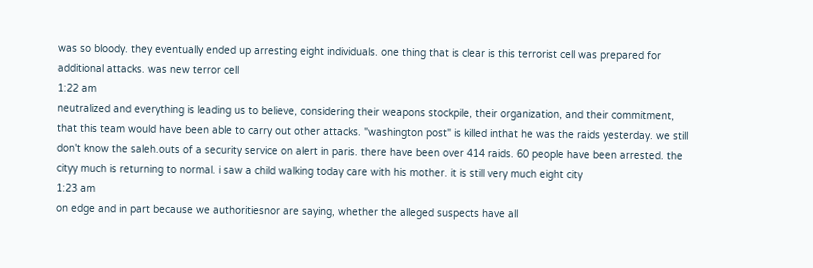was so bloody. they eventually ended up arresting eight individuals. one thing that is clear is this terrorist cell was prepared for additional attacks. was new terror cell
1:22 am
neutralized and everything is leading us to believe, considering their weapons stockpile, their organization, and their commitment, that this team would have been able to carry out other attacks. "washington post" is killed inthat he was the raids yesterday. we still don't know the saleh.outs of a security service on alert in paris. there have been over 414 raids. 60 people have been arrested. the cityy much is returning to normal. i saw a child walking today care with his mother. it is still very much eight city
1:23 am
on edge and in part because we authoritiesnor are saying, whether the alleged suspects have all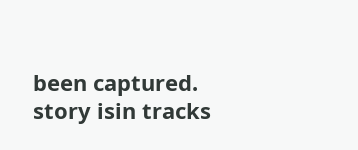been captured. story isin tracks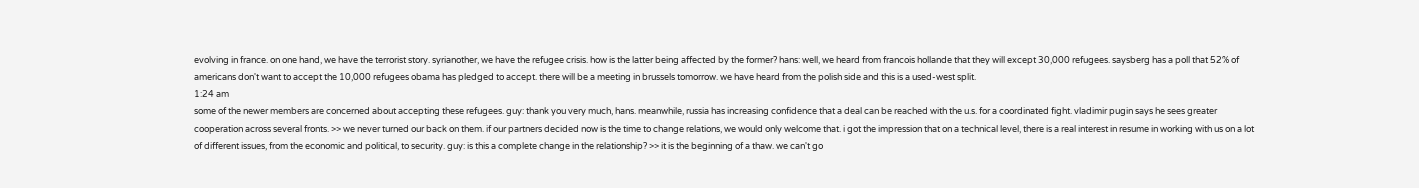evolving in france. on one hand, we have the terrorist story. syrianother, we have the refugee crisis. how is the latter being affected by the former? hans: well, we heard from francois hollande that they will except 30,000 refugees. saysberg has a poll that 52% of americans don't want to accept the 10,000 refugees obama has pledged to accept. there will be a meeting in brussels tomorrow. we have heard from the polish side and this is a used-west split.
1:24 am
some of the newer members are concerned about accepting these refugees. guy: thank you very much, hans. meanwhile, russia has increasing confidence that a deal can be reached with the u.s. for a coordinated fight. vladimir pugin says he sees greater cooperation across several fronts. >> we never turned our back on them. if our partners decided now is the time to change relations, we would only welcome that. i got the impression that on a technical level, there is a real interest in resume in working with us on a lot of different issues, from the economic and political, to security. guy: is this a complete change in the relationship? >> it is the beginning of a thaw. we can't go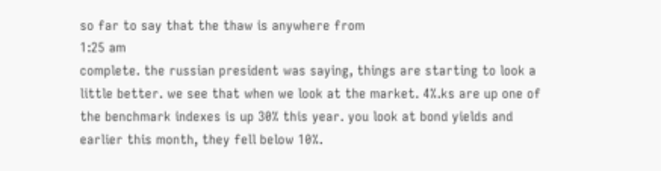so far to say that the thaw is anywhere from
1:25 am
complete. the russian president was saying, things are starting to look a little better. we see that when we look at the market. 4%.ks are up one of the benchmark indexes is up 30% this year. you look at bond yields and earlier this month, they fell below 10%.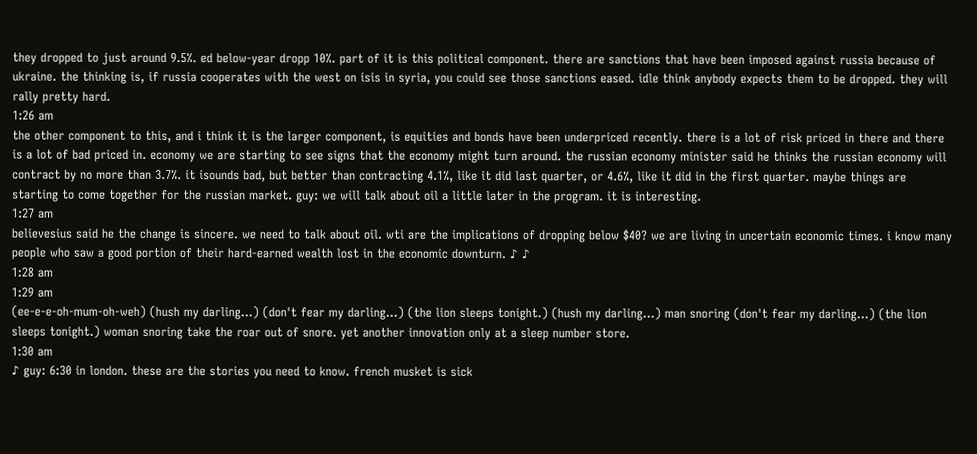they dropped to just around 9.5%. ed below-year dropp 10%. part of it is this political component. there are sanctions that have been imposed against russia because of ukraine. the thinking is, if russia cooperates with the west on isis in syria, you could see those sanctions eased. idle think anybody expects them to be dropped. they will rally pretty hard.
1:26 am
the other component to this, and i think it is the larger component, is equities and bonds have been underpriced recently. there is a lot of risk priced in there and there is a lot of bad priced in. economy we are starting to see signs that the economy might turn around. the russian economy minister said he thinks the russian economy will contract by no more than 3.7%. it isounds bad, but better than contracting 4.1%, like it did last quarter, or 4.6%, like it did in the first quarter. maybe things are starting to come together for the russian market. guy: we will talk about oil a little later in the program. it is interesting.
1:27 am
believesius said he the change is sincere. we need to talk about oil. wti are the implications of dropping below $40? we are living in uncertain economic times. i know many people who saw a good portion of their hard-earned wealth lost in the economic downturn. ♪ ♪
1:28 am
1:29 am
(ee-e-e-oh-mum-oh-weh) (hush my darling...) (don't fear my darling...) (the lion sleeps tonight.) (hush my darling...) man snoring (don't fear my darling...) (the lion sleeps tonight.) woman snoring take the roar out of snore. yet another innovation only at a sleep number store.
1:30 am
♪ guy: 6:30 in london. these are the stories you need to know. french musket is sick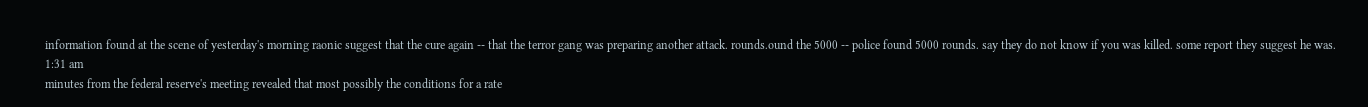information found at the scene of yesterday's morning raonic suggest that the cure again -- that the terror gang was preparing another attack. rounds.ound the 5000 -- police found 5000 rounds. say they do not know if you was killed. some report they suggest he was.
1:31 am
minutes from the federal reserve's meeting revealed that most possibly the conditions for a rate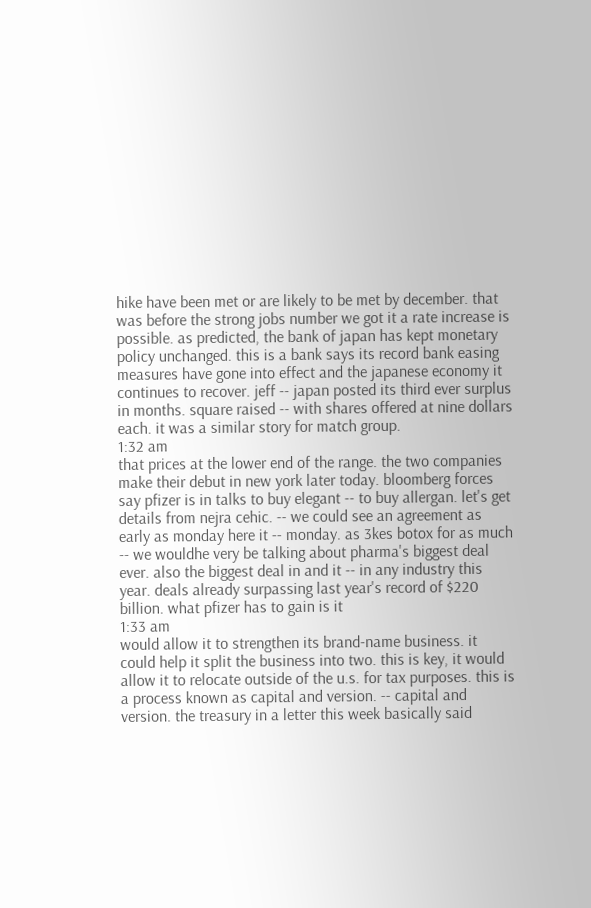hike have been met or are likely to be met by december. that was before the strong jobs number we got it a rate increase is possible. as predicted, the bank of japan has kept monetary policy unchanged. this is a bank says its record bank easing measures have gone into effect and the japanese economy it continues to recover. jeff -- japan posted its third ever surplus in months. square raised -- with shares offered at nine dollars each. it was a similar story for match group.
1:32 am
that prices at the lower end of the range. the two companies make their debut in new york later today. bloomberg forces say pfizer is in talks to buy elegant -- to buy allergan. let's get details from nejra cehic. -- we could see an agreement as early as monday here it -- monday. as 3kes botox for as much -- we wouldhe very be talking about pharma's biggest deal ever. also the biggest deal in and it -- in any industry this year. deals already surpassing last year's record of $220 billion. what pfizer has to gain is it
1:33 am
would allow it to strengthen its brand-name business. it could help it split the business into two. this is key, it would allow it to relocate outside of the u.s. for tax purposes. this is a process known as capital and version. -- capital and version. the treasury in a letter this week basically said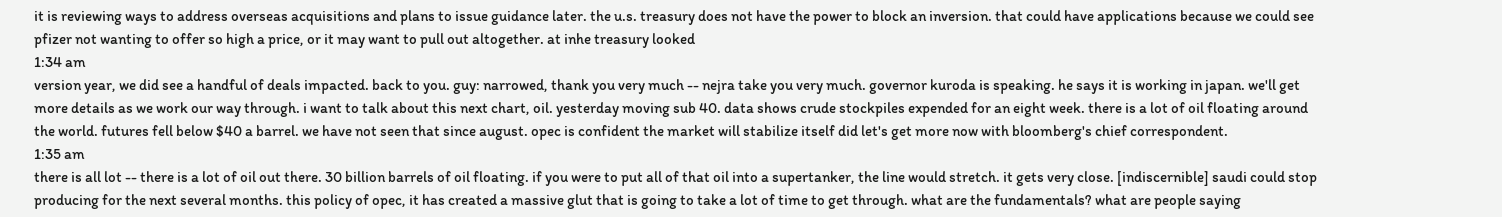it is reviewing ways to address overseas acquisitions and plans to issue guidance later. the u.s. treasury does not have the power to block an inversion. that could have applications because we could see pfizer not wanting to offer so high a price, or it may want to pull out altogether. at inhe treasury looked
1:34 am
version year, we did see a handful of deals impacted. back to you. guy: narrowed, thank you very much -- nejra take you very much. governor kuroda is speaking. he says it is working in japan. we'll get more details as we work our way through. i want to talk about this next chart, oil. yesterday moving sub 40. data shows crude stockpiles expended for an eight week. there is a lot of oil floating around the world. futures fell below $40 a barrel. we have not seen that since august. opec is confident the market will stabilize itself did let's get more now with bloomberg's chief correspondent.
1:35 am
there is all lot -- there is a lot of oil out there. 30 billion barrels of oil floating. if you were to put all of that oil into a supertanker, the line would stretch. it gets very close. [indiscernible] saudi could stop producing for the next several months. this policy of opec, it has created a massive glut that is going to take a lot of time to get through. what are the fundamentals? what are people saying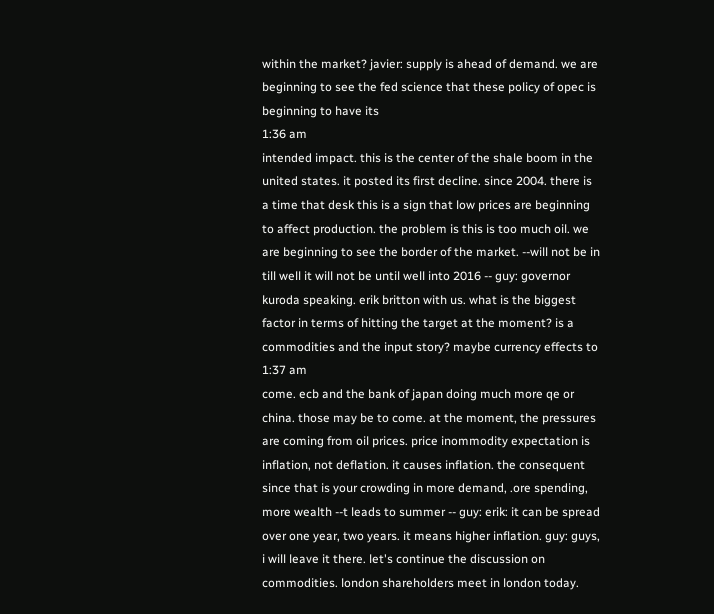within the market? javier: supply is ahead of demand. we are beginning to see the fed science that these policy of opec is beginning to have its
1:36 am
intended impact. this is the center of the shale boom in the united states. it posted its first decline. since 2004. there is a time that desk this is a sign that low prices are beginning to affect production. the problem is this is too much oil. we are beginning to see the border of the market. --will not be in till well it will not be until well into 2016 -- guy: governor kuroda speaking. erik britton with us. what is the biggest factor in terms of hitting the target at the moment? is a commodities and the input story? maybe currency effects to
1:37 am
come. ecb and the bank of japan doing much more qe or china. those may be to come. at the moment, the pressures are coming from oil prices. price inommodity expectation is inflation, not deflation. it causes inflation. the consequent since that is your crowding in more demand, .ore spending, more wealth --t leads to summer -- guy: erik: it can be spread over one year, two years. it means higher inflation. guy: guys, i will leave it there. let's continue the discussion on commodities. london shareholders meet in london today.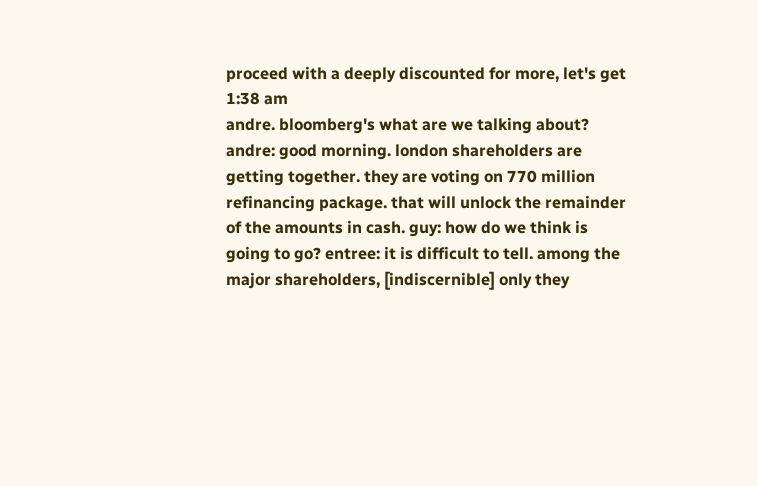proceed with a deeply discounted for more, let's get
1:38 am
andre. bloomberg's what are we talking about? andre: good morning. london shareholders are getting together. they are voting on 770 million refinancing package. that will unlock the remainder of the amounts in cash. guy: how do we think is going to go? entree: it is difficult to tell. among the major shareholders, [indiscernible] only they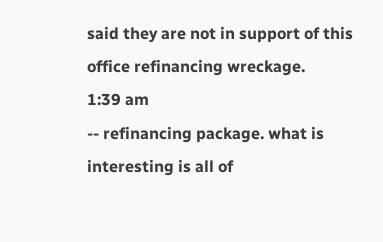said they are not in support of this office refinancing wreckage.
1:39 am
-- refinancing package. what is interesting is all of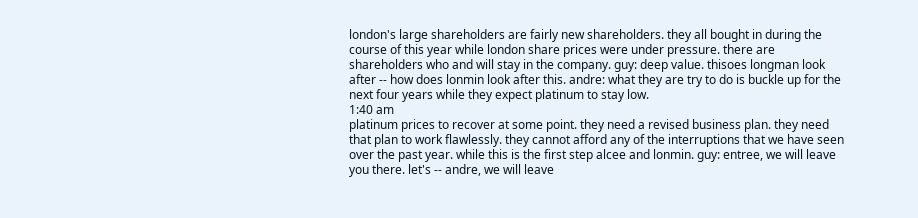london's large shareholders are fairly new shareholders. they all bought in during the course of this year while london share prices were under pressure. there are shareholders who and will stay in the company. guy: deep value. thisoes longman look after -- how does lonmin look after this. andre: what they are try to do is buckle up for the next four years while they expect platinum to stay low.
1:40 am
platinum prices to recover at some point. they need a revised business plan. they need that plan to work flawlessly. they cannot afford any of the interruptions that we have seen over the past year. while this is the first step alcee and lonmin. guy: entree, we will leave you there. let's -- andre, we will leave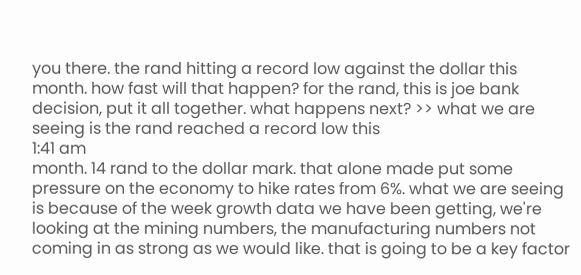you there. the rand hitting a record low against the dollar this month. how fast will that happen? for the rand, this is joe bank decision, put it all together. what happens next? >> what we are seeing is the rand reached a record low this
1:41 am
month. 14 rand to the dollar mark. that alone made put some pressure on the economy to hike rates from 6%. what we are seeing is because of the week growth data we have been getting, we're looking at the mining numbers, the manufacturing numbers not coming in as strong as we would like. that is going to be a key factor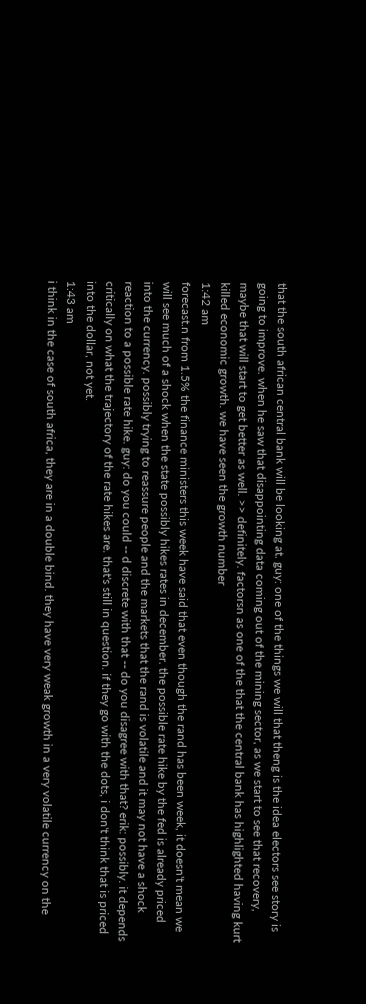that the south african central bank will be looking at. guy: one of the things we will that theng is the idea electors see story is going to improve. when he saw that disappointing data coming out of the mining sector, as we start to see that recovery, maybe that will start to get better as well. >> definitely. factorsn as one of the that the central bank has highlighted having kurt killed economic growth. we have seen the growth number
1:42 am
forecast.n from 1.5% the finance ministers this week have said that even though the rand has been week, it doesn't mean we will see much of a shock when the state possibly hikes rates in december. the possible rate hike by the fed is already priced into the currency. possibly trying to reassure people and the markets that the rand is volatile and it may not have a shock reaction to a possible rate hike. guy: do you could -- d discrete with that -- do you disagree with that? erik: possibly. it depends critically on what the trajectory of the rate hikes are. that's still in question. if they go with the dots, i don't think that is priced into the dollar, not yet.
1:43 am
i think in the case of south africa, they are in a double bind. they have very weak growth in a very volatile currency on the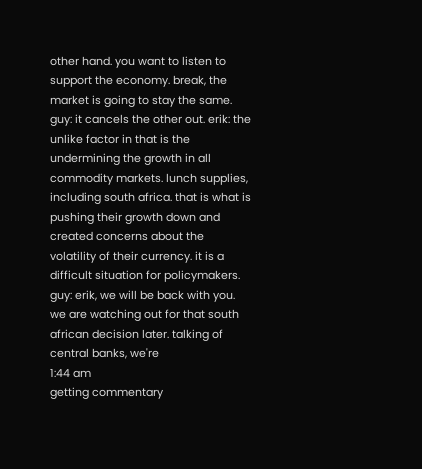other hand. you want to listen to support the economy. break, the market is going to stay the same. guy: it cancels the other out. erik: the unlike factor in that is the undermining the growth in all commodity markets. lunch supplies, including south africa. that is what is pushing their growth down and created concerns about the volatility of their currency. it is a difficult situation for policymakers. guy: erik, we will be back with you. we are watching out for that south african decision later. talking of central banks, we're
1:44 am
getting commentary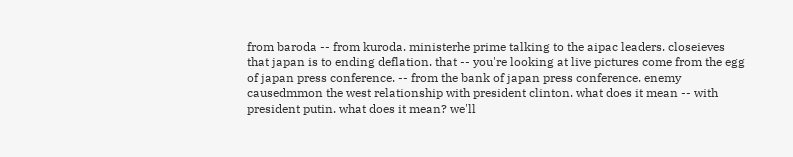from baroda -- from kuroda. ministerhe prime talking to the aipac leaders. closeieves that japan is to ending deflation. that -- you're looking at live pictures come from the egg of japan press conference. -- from the bank of japan press conference. enemy causedmmon the west relationship with president clinton. what does it mean -- with president putin. what does it mean? we'll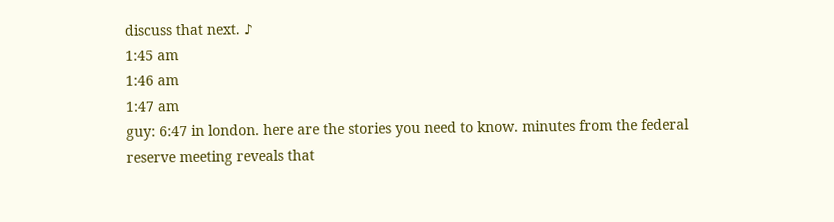discuss that next. ♪
1:45 am
1:46 am
1:47 am
guy: 6:47 in london. here are the stories you need to know. minutes from the federal reserve meeting reveals that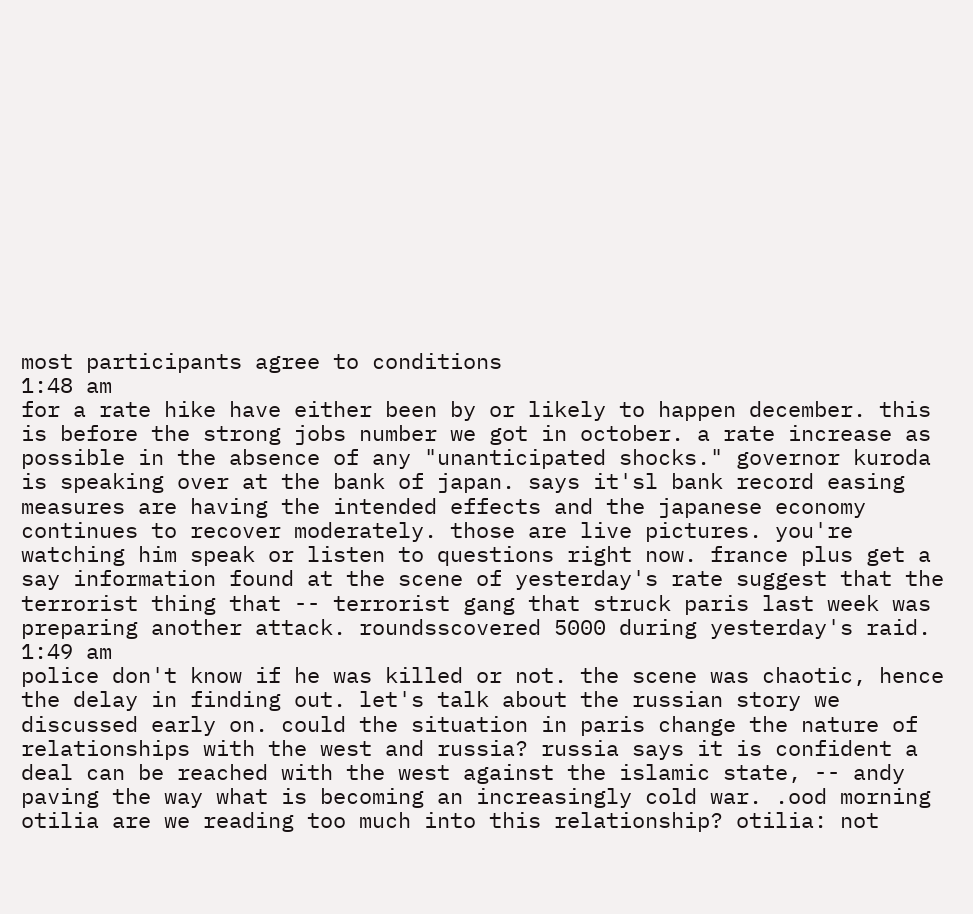most participants agree to conditions
1:48 am
for a rate hike have either been by or likely to happen december. this is before the strong jobs number we got in october. a rate increase as possible in the absence of any "unanticipated shocks." governor kuroda is speaking over at the bank of japan. says it'sl bank record easing measures are having the intended effects and the japanese economy continues to recover moderately. those are live pictures. you're watching him speak or listen to questions right now. france plus get a say information found at the scene of yesterday's rate suggest that the terrorist thing that -- terrorist gang that struck paris last week was preparing another attack. roundsscovered 5000 during yesterday's raid.
1:49 am
police don't know if he was killed or not. the scene was chaotic, hence the delay in finding out. let's talk about the russian story we discussed early on. could the situation in paris change the nature of relationships with the west and russia? russia says it is confident a deal can be reached with the west against the islamic state, -- andy paving the way what is becoming an increasingly cold war. .ood morning otilia are we reading too much into this relationship? otilia: not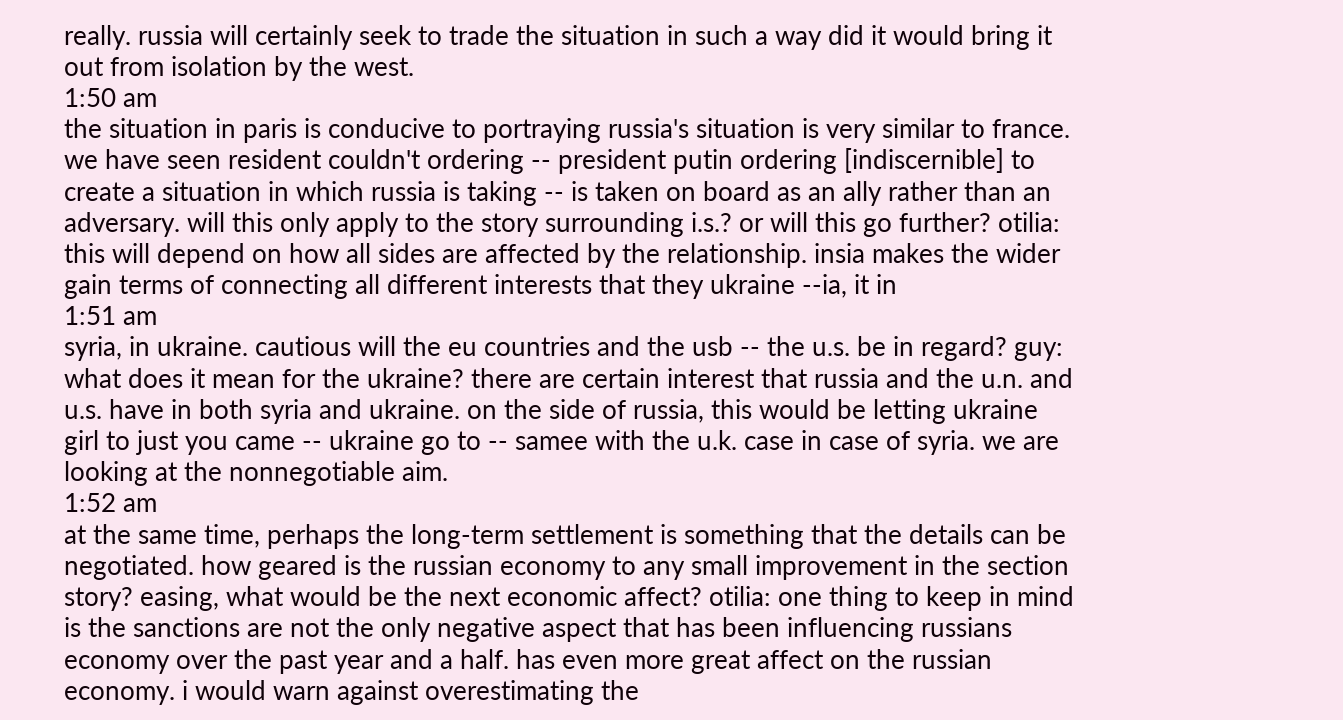really. russia will certainly seek to trade the situation in such a way did it would bring it out from isolation by the west.
1:50 am
the situation in paris is conducive to portraying russia's situation is very similar to france. we have seen resident couldn't ordering -- president putin ordering [indiscernible] to create a situation in which russia is taking -- is taken on board as an ally rather than an adversary. will this only apply to the story surrounding i.s.? or will this go further? otilia: this will depend on how all sides are affected by the relationship. insia makes the wider gain terms of connecting all different interests that they ukraine --ia, it in
1:51 am
syria, in ukraine. cautious will the eu countries and the usb -- the u.s. be in regard? guy: what does it mean for the ukraine? there are certain interest that russia and the u.n. and u.s. have in both syria and ukraine. on the side of russia, this would be letting ukraine girl to just you came -- ukraine go to -- samee with the u.k. case in case of syria. we are looking at the nonnegotiable aim.
1:52 am
at the same time, perhaps the long-term settlement is something that the details can be negotiated. how geared is the russian economy to any small improvement in the section story? easing, what would be the next economic affect? otilia: one thing to keep in mind is the sanctions are not the only negative aspect that has been influencing russians economy over the past year and a half. has even more great affect on the russian economy. i would warn against overestimating the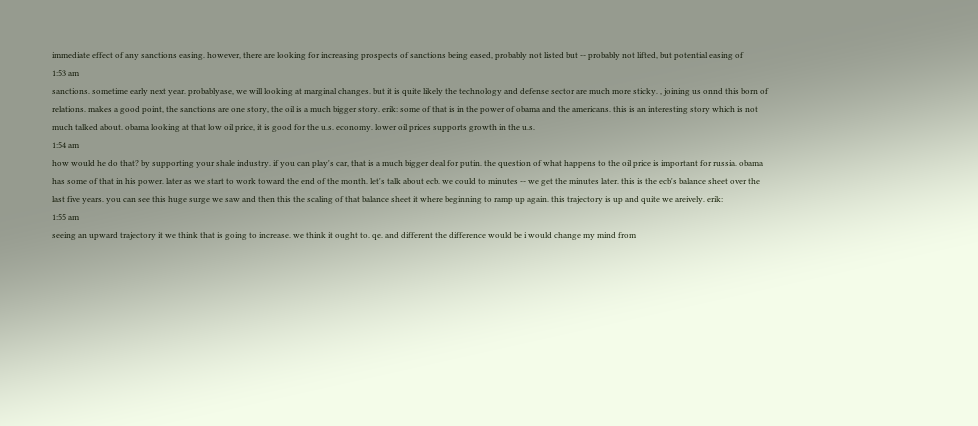immediate effect of any sanctions easing. however, there are looking for increasing prospects of sanctions being eased, probably not listed but -- probably not lifted, but potential easing of
1:53 am
sanctions. sometime early next year. probablyase, we will looking at marginal changes. but it is quite likely the technology and defense sector are much more sticky. , joining us onnd this born of relations. makes a good point, the sanctions are one story, the oil is a much bigger story. erik: some of that is in the power of obama and the americans. this is an interesting story which is not much talked about. obama looking at that low oil price, it is good for the u.s. economy. lower oil prices supports growth in the u.s.
1:54 am
how would he do that? by supporting your shale industry. if you can play's car, that is a much bigger deal for putin. the question of what happens to the oil price is important for russia. obama has some of that in his power. later as we start to work toward the end of the month. let's talk about ecb. we could to minutes -- we get the minutes later. this is the ecb's balance sheet over the last five years. you can see this huge surge we saw and then this the scaling of that balance sheet it where beginning to ramp up again. this trajectory is up and quite we areively. erik:
1:55 am
seeing an upward trajectory it we think that is going to increase. we think it ought to. qe. and different the difference would be i would change my mind from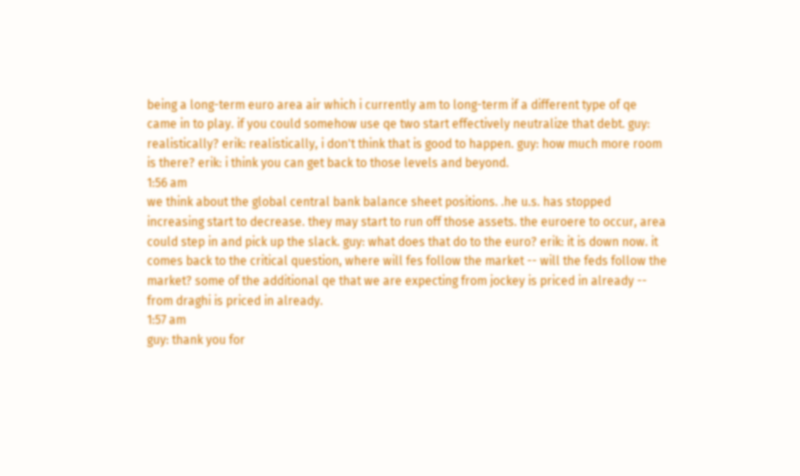being a long-term euro area air which i currently am to long-term if a different type of qe came in to play. if you could somehow use qe two start effectively neutralize that debt. guy: realistically? erik: realistically, i don't think that is good to happen. guy: how much more room is there? erik: i think you can get back to those levels and beyond.
1:56 am
we think about the global central bank balance sheet positions. .he u.s. has stopped increasing start to decrease. they may start to run off those assets. the euroere to occur, area could step in and pick up the slack. guy: what does that do to the euro? erik: it is down now. it comes back to the critical question, where will fes follow the market -- will the feds follow the market? some of the additional qe that we are expecting from jockey is priced in already -- from draghi is priced in already.
1:57 am
guy: thank you for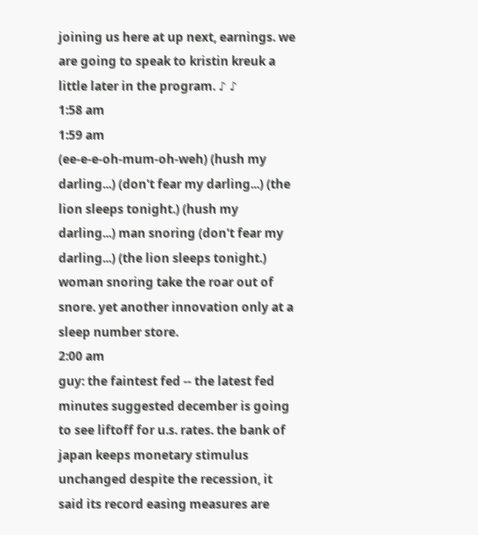joining us here at up next, earnings. we are going to speak to kristin kreuk a little later in the program. ♪ ♪
1:58 am
1:59 am
(ee-e-e-oh-mum-oh-weh) (hush my darling...) (don't fear my darling...) (the lion sleeps tonight.) (hush my darling...) man snoring (don't fear my darling...) (the lion sleeps tonight.) woman snoring take the roar out of snore. yet another innovation only at a sleep number store.
2:00 am
guy: the faintest fed -- the latest fed minutes suggested december is going to see liftoff for u.s. rates. the bank of japan keeps monetary stimulus unchanged despite the recession, it said its record easing measures are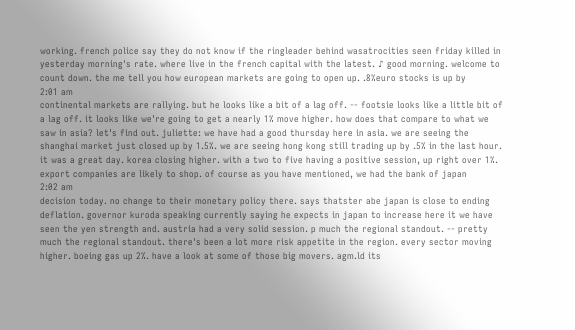working. french police say they do not know if the ringleader behind wasatrocities seen friday killed in yesterday morning's rate. where live in the french capital with the latest. ♪ good morning. welcome to count down. the me tell you how european markets are going to open up. .8%euro stocks is up by
2:01 am
continental markets are rallying. but he looks like a bit of a lag off. -- footsie looks like a little bit of a lag off. it looks like we're going to get a nearly 1% move higher. how does that compare to what we saw in asia? let's find out. juliette: we have had a good thursday here in asia. we are seeing the shanghai market just closed up by 1.5%. we are seeing hong kong still trading up by .5% in the last hour. it was a great day. korea closing higher. with a two to five having a positive session, up right over 1%. export companies are likely to shop. of course as you have mentioned, we had the bank of japan
2:02 am
decision today. no change to their monetary policy there. says thatster abe japan is close to ending deflation. governor kuroda speaking currently saying he expects in japan to increase here it we have seen the yen strength and. austria had a very solid session. p much the regional standout. -- pretty much the regional standout. there's been a lot more risk appetite in the region. every sector moving higher. boeing gas up 2%. have a look at some of those big movers. agm.ld its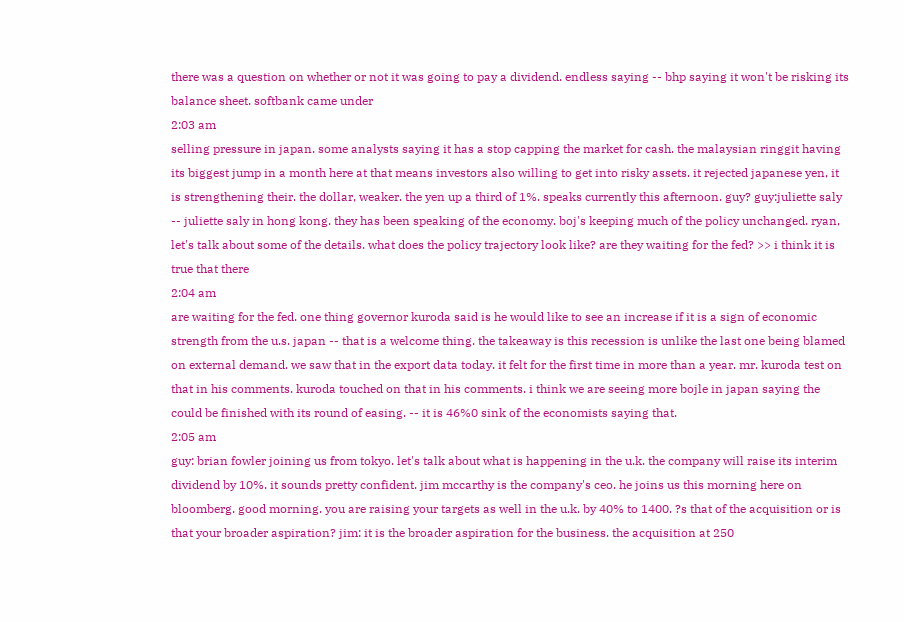there was a question on whether or not it was going to pay a dividend. endless saying -- bhp saying it won't be risking its balance sheet. softbank came under
2:03 am
selling pressure in japan. some analysts saying it has a stop capping the market for cash. the malaysian ringgit having its biggest jump in a month here at that means investors also willing to get into risky assets. it rejected japanese yen, it is strengthening their. the dollar, weaker. the yen up a third of 1%. speaks currently this afternoon. guy? guy:juliette saly -- juliette saly in hong kong. they has been speaking of the economy. boj's keeping much of the policy unchanged. ryan, let's talk about some of the details. what does the policy trajectory look like? are they waiting for the fed? >> i think it is true that there
2:04 am
are waiting for the fed. one thing governor kuroda said is he would like to see an increase if it is a sign of economic strength from the u.s. japan -- that is a welcome thing. the takeaway is this recession is unlike the last one being blamed on external demand. we saw that in the export data today. it felt for the first time in more than a year. mr. kuroda test on that in his comments. kuroda touched on that in his comments. i think we are seeing more bojle in japan saying the could be finished with its round of easing. -- it is 46%0 sink of the economists saying that.
2:05 am
guy: brian fowler joining us from tokyo. let's talk about what is happening in the u.k. the company will raise its interim dividend by 10%. it sounds pretty confident. jim mccarthy is the company's ceo. he joins us this morning here on bloomberg. good morning. you are raising your targets as well in the u.k. by 40% to 1400. ?s that of the acquisition or is that your broader aspiration? jim: it is the broader aspiration for the business. the acquisition at 250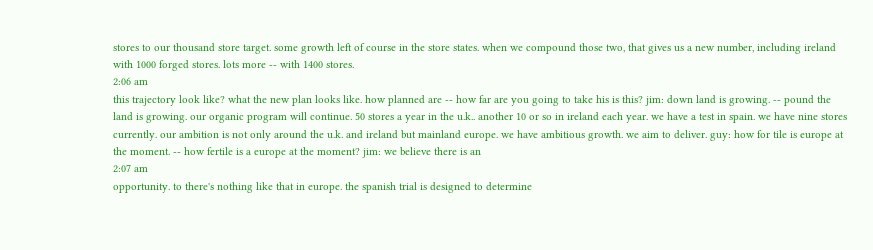stores to our thousand store target. some growth left of course in the store states. when we compound those two, that gives us a new number, including ireland with 1000 forged stores. lots more -- with 1400 stores.
2:06 am
this trajectory look like? what the new plan looks like. how planned are -- how far are you going to take his is this? jim: down land is growing. -- pound the land is growing. our organic program will continue. 50 stores a year in the u.k.. another 10 or so in ireland each year. we have a test in spain. we have nine stores currently. our ambition is not only around the u.k. and ireland but mainland europe. we have ambitious growth. we aim to deliver. guy: how for tile is europe at the moment. -- how fertile is a europe at the moment? jim: we believe there is an
2:07 am
opportunity. to there's nothing like that in europe. the spanish trial is designed to determine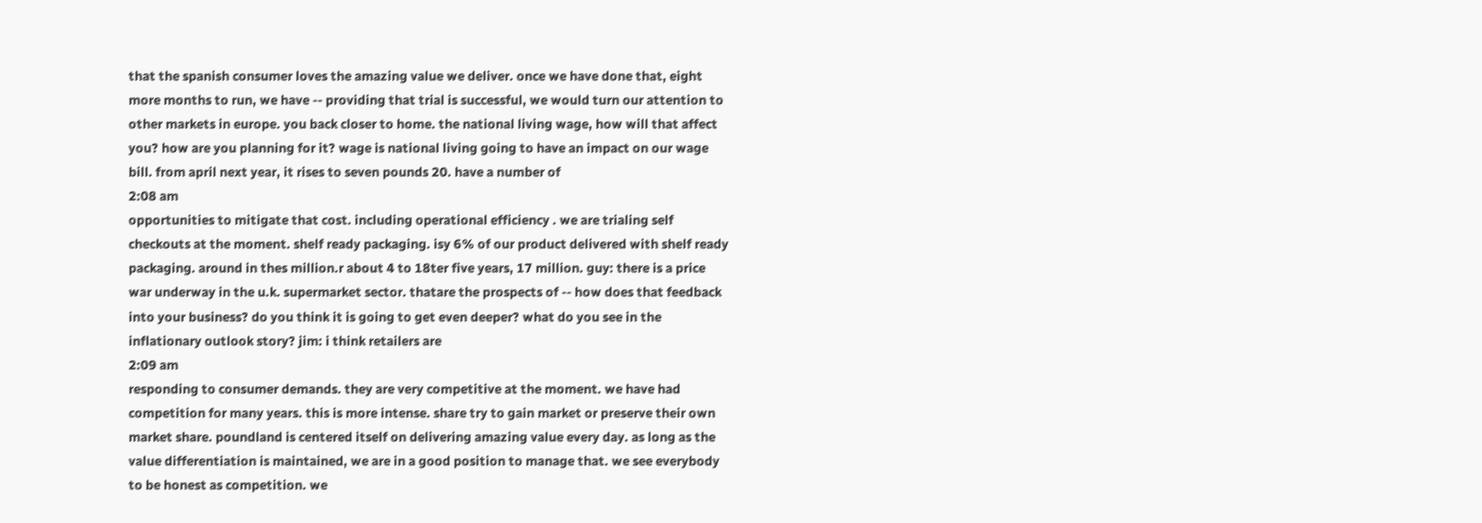that the spanish consumer loves the amazing value we deliver. once we have done that, eight more months to run, we have -- providing that trial is successful, we would turn our attention to other markets in europe. you back closer to home. the national living wage, how will that affect you? how are you planning for it? wage is national living going to have an impact on our wage bill. from april next year, it rises to seven pounds 20. have a number of
2:08 am
opportunities to mitigate that cost. including operational efficiency . we are trialing self checkouts at the moment. shelf ready packaging. isy 6% of our product delivered with shelf ready packaging. around in thes million.r about 4 to 18ter five years, 17 million. guy: there is a price war underway in the u.k. supermarket sector. thatare the prospects of -- how does that feedback into your business? do you think it is going to get even deeper? what do you see in the inflationary outlook story? jim: i think retailers are
2:09 am
responding to consumer demands. they are very competitive at the moment. we have had competition for many years. this is more intense. share try to gain market or preserve their own market share. poundland is centered itself on delivering amazing value every day. as long as the value differentiation is maintained, we are in a good position to manage that. we see everybody to be honest as competition. we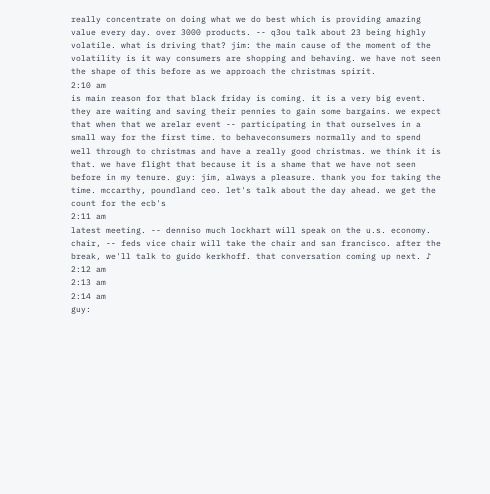really concentrate on doing what we do best which is providing amazing value every day. over 3000 products. -- q3ou talk about 23 being highly volatile. what is driving that? jim: the main cause of the moment of the volatility is it way consumers are shopping and behaving. we have not seen the shape of this before as we approach the christmas spirit.
2:10 am
is main reason for that black friday is coming. it is a very big event. they are waiting and saving their pennies to gain some bargains. we expect that when that we arelar event -- participating in that ourselves in a small way for the first time. to behaveconsumers normally and to spend well through to christmas and have a really good christmas. we think it is that. we have flight that because it is a shame that we have not seen before in my tenure. guy: jim, always a pleasure. thank you for taking the time. mccarthy, poundland ceo. let's talk about the day ahead. we get the count for the ecb's
2:11 am
latest meeting. -- denniso much lockhart will speak on the u.s. economy. chair, -- feds vice chair will take the chair and san francisco. after the break, we'll talk to guido kerkhoff. that conversation coming up next. ♪
2:12 am
2:13 am
2:14 am
guy: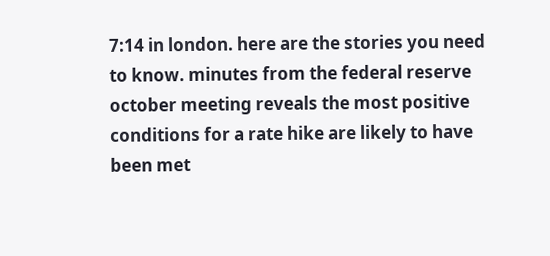7:14 in london. here are the stories you need to know. minutes from the federal reserve october meeting reveals the most positive conditions for a rate hike are likely to have been met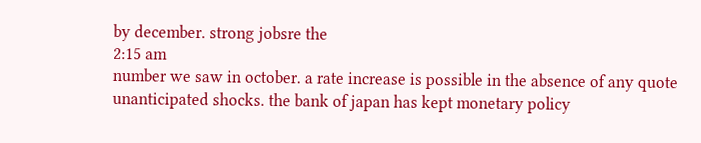by december. strong jobsre the
2:15 am
number we saw in october. a rate increase is possible in the absence of any quote unanticipated shocks. the bank of japan has kept monetary policy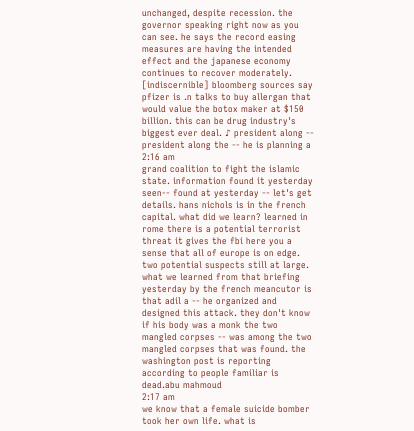unchanged, despite recession. the governor speaking right now as you can see. he says the record easing measures are having the intended effect and the japanese economy continues to recover moderately. [indiscernible] bloomberg sources say pfizer is .n talks to buy allergan that would value the botox maker at $150 billion. this can be drug industry's biggest ever deal. ♪ president along -- president along the -- he is planning a
2:16 am
grand coalition to fight the islamic state. information found it yesterday seen-- found at yesterday -- let's get details. hans nichols is in the french capital. what did we learn? learned in rome there is a potential terrorist threat it gives the fbi here you a sense that all of europe is on edge. two potential suspects still at large. what we learned from that briefing yesterday by the french meancutor is that adil a -- he organized and designed this attack. they don't know if his body was a monk the two mangled corpses -- was among the two mangled corpses that was found. the washington post is reporting according to people familiar is dead.abu mahmoud
2:17 am
we know that a female suicide bomber took her own life. what is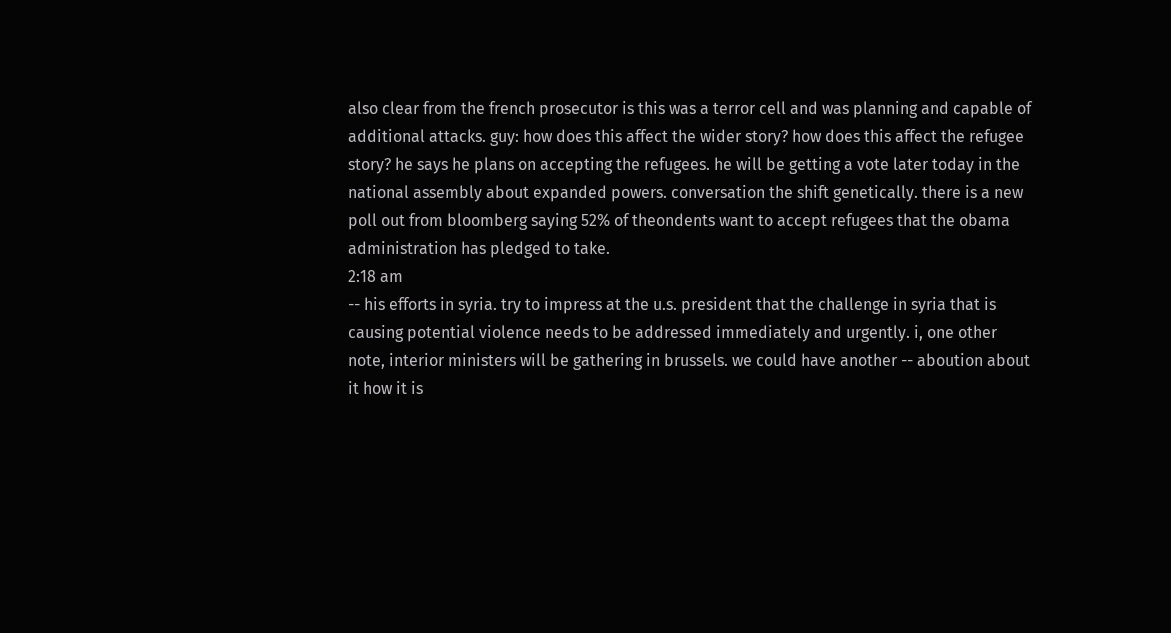also clear from the french prosecutor is this was a terror cell and was planning and capable of additional attacks. guy: how does this affect the wider story? how does this affect the refugee story? he says he plans on accepting the refugees. he will be getting a vote later today in the national assembly about expanded powers. conversation the shift genetically. there is a new poll out from bloomberg saying 52% of theondents want to accept refugees that the obama administration has pledged to take.
2:18 am
-- his efforts in syria. try to impress at the u.s. president that the challenge in syria that is causing potential violence needs to be addressed immediately and urgently. i, one other note, interior ministers will be gathering in brussels. we could have another -- aboution about it how it is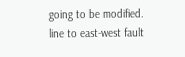going to be modified. line to east-west fault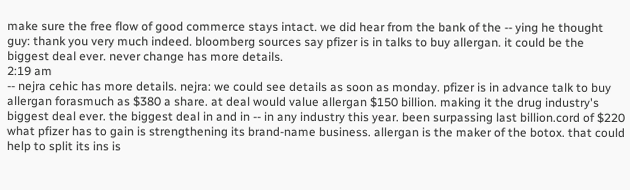make sure the free flow of good commerce stays intact. we did hear from the bank of the -- ying he thought guy: thank you very much indeed. bloomberg sources say pfizer is in talks to buy allergan. it could be the biggest deal ever. never change has more details.
2:19 am
-- nejra cehic has more details. nejra: we could see details as soon as monday. pfizer is in advance talk to buy allergan forasmuch as $380 a share. at deal would value allergan $150 billion. making it the drug industry's biggest deal ever. the biggest deal in and in -- in any industry this year. been surpassing last billion.cord of $220 what pfizer has to gain is strengthening its brand-name business. allergan is the maker of the botox. that could help to split its ins is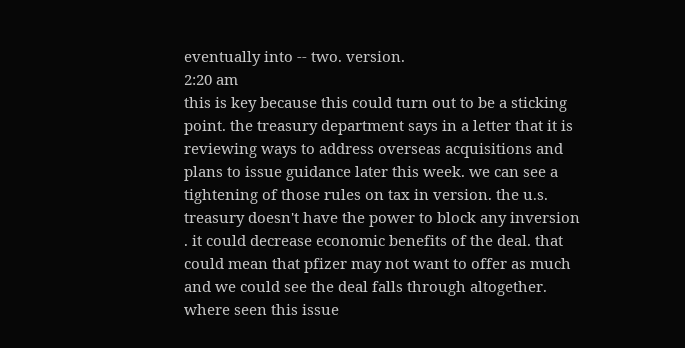eventually into -- two. version.
2:20 am
this is key because this could turn out to be a sticking point. the treasury department says in a letter that it is reviewing ways to address overseas acquisitions and plans to issue guidance later this week. we can see a tightening of those rules on tax in version. the u.s. treasury doesn't have the power to block any inversion . it could decrease economic benefits of the deal. that could mean that pfizer may not want to offer as much and we could see the deal falls through altogether. where seen this issue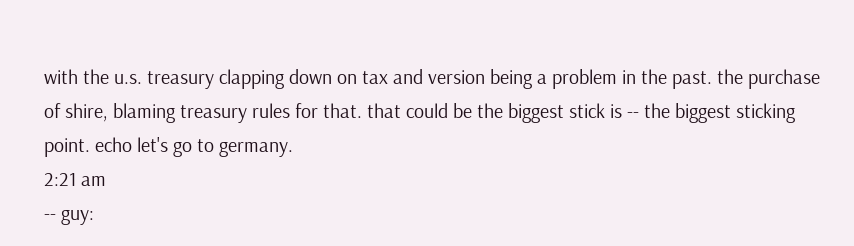with the u.s. treasury clapping down on tax and version being a problem in the past. the purchase of shire, blaming treasury rules for that. that could be the biggest stick is -- the biggest sticking point. echo let's go to germany.
2:21 am
-- guy: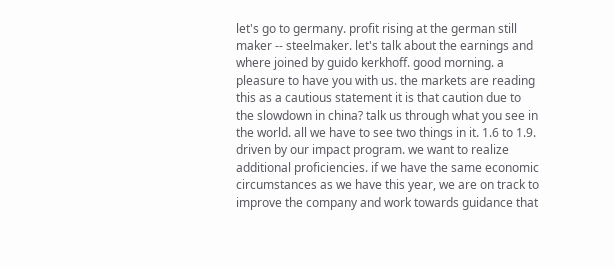let's go to germany. profit rising at the german still maker -- steelmaker. let's talk about the earnings and where joined by guido kerkhoff. good morning. a pleasure to have you with us. the markets are reading this as a cautious statement it is that caution due to the slowdown in china? talk us through what you see in the world. all we have to see two things in it. 1.6 to 1.9. driven by our impact program. we want to realize additional proficiencies. if we have the same economic circumstances as we have this year, we are on track to improve the company and work towards guidance that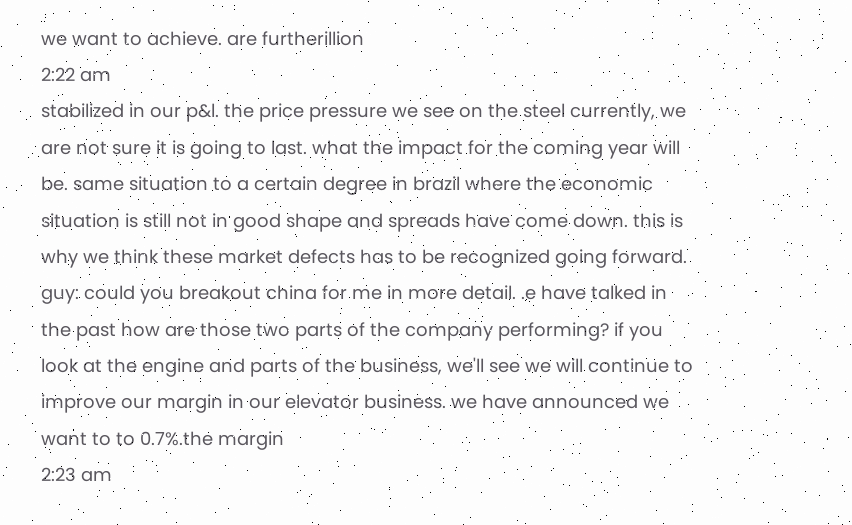we want to achieve. are furtherillion
2:22 am
stabilized in our p&l. the price pressure we see on the steel currently, we are not sure it is going to last. what the impact for the coming year will be. same situation to a certain degree in brazil where the economic situation is still not in good shape and spreads have come down. this is why we think these market defects has to be recognized going forward. guy: could you breakout china for me in more detail. .e have talked in the past how are those two parts of the company performing? if you look at the engine and parts of the business, we'll see we will continue to improve our margin in our elevator business. we have announced we want to to 0.7%.the margin
2:23 am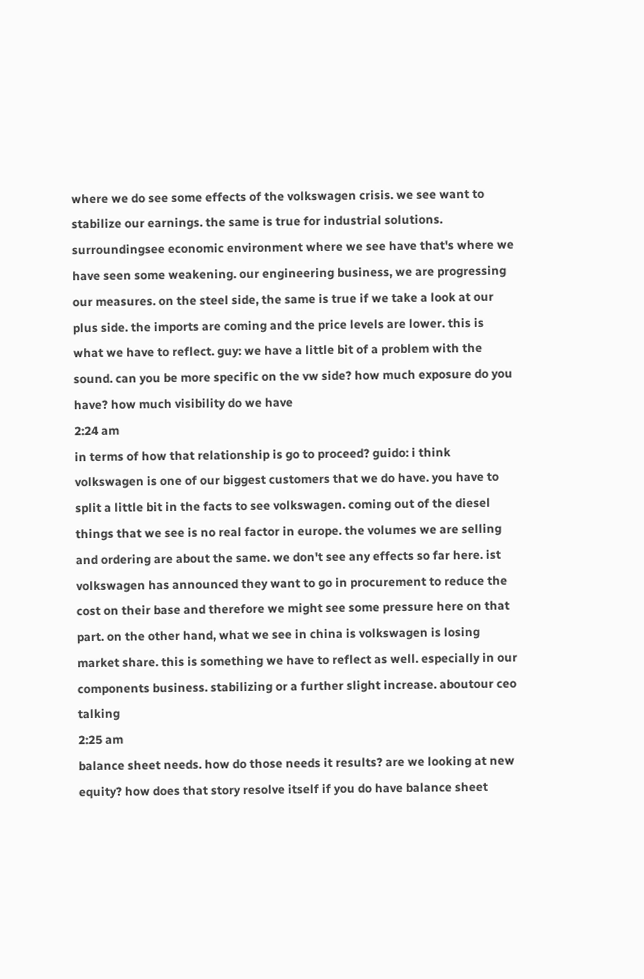where we do see some effects of the volkswagen crisis. we see want to stabilize our earnings. the same is true for industrial solutions. surroundingsee economic environment where we see have that's where we have seen some weakening. our engineering business, we are progressing our measures. on the steel side, the same is true if we take a look at our plus side. the imports are coming and the price levels are lower. this is what we have to reflect. guy: we have a little bit of a problem with the sound. can you be more specific on the vw side? how much exposure do you have? how much visibility do we have
2:24 am
in terms of how that relationship is go to proceed? guido: i think volkswagen is one of our biggest customers that we do have. you have to split a little bit in the facts to see volkswagen. coming out of the diesel things that we see is no real factor in europe. the volumes we are selling and ordering are about the same. we don't see any effects so far here. ist volkswagen has announced they want to go in procurement to reduce the cost on their base and therefore we might see some pressure here on that part. on the other hand, what we see in china is volkswagen is losing market share. this is something we have to reflect as well. especially in our components business. stabilizing or a further slight increase. aboutour ceo talking
2:25 am
balance sheet needs. how do those needs it results? are we looking at new equity? how does that story resolve itself if you do have balance sheet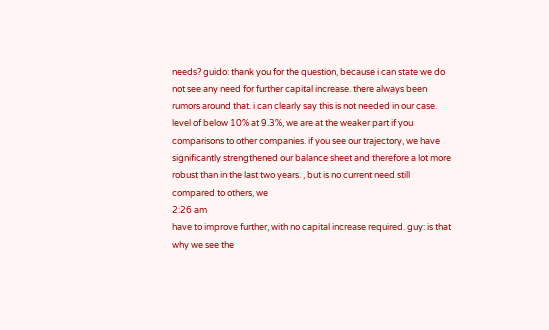needs? guido: thank you for the question, because i can state we do not see any need for further capital increase. there always been rumors around that. i can clearly say this is not needed in our case. level of below 10% at 9.3%, we are at the weaker part if you comparisons to other companies. if you see our trajectory, we have significantly strengthened our balance sheet and therefore a lot more robust than in the last two years. , but is no current need still compared to others, we
2:26 am
have to improve further, with no capital increase required. guy: is that why we see the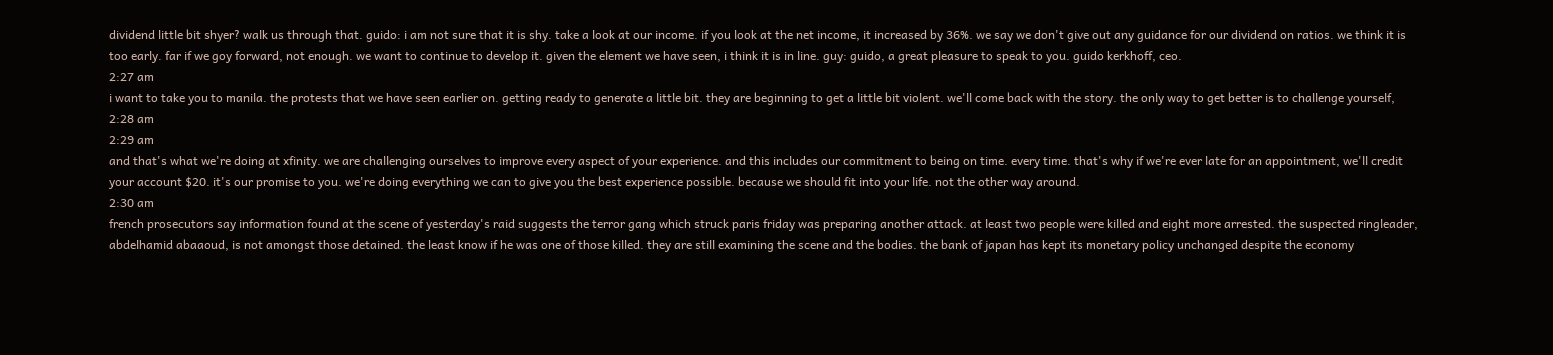dividend little bit shyer? walk us through that. guido: i am not sure that it is shy. take a look at our income. if you look at the net income, it increased by 36%. we say we don't give out any guidance for our dividend on ratios. we think it is too early. far if we goy forward, not enough. we want to continue to develop it. given the element we have seen, i think it is in line. guy: guido, a great pleasure to speak to you. guido kerkhoff, ceo.
2:27 am
i want to take you to manila. the protests that we have seen earlier on. getting ready to generate a little bit. they are beginning to get a little bit violent. we'll come back with the story. the only way to get better is to challenge yourself,
2:28 am
2:29 am
and that's what we're doing at xfinity. we are challenging ourselves to improve every aspect of your experience. and this includes our commitment to being on time. every time. that's why if we're ever late for an appointment, we'll credit your account $20. it's our promise to you. we're doing everything we can to give you the best experience possible. because we should fit into your life. not the other way around.
2:30 am
french prosecutors say information found at the scene of yesterday's raid suggests the terror gang which struck paris friday was preparing another attack. at least two people were killed and eight more arrested. the suspected ringleader, abdelhamid abaaoud, is not amongst those detained. the least know if he was one of those killed. they are still examining the scene and the bodies. the bank of japan has kept its monetary policy unchanged despite the economy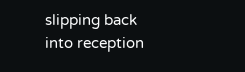slipping back into reception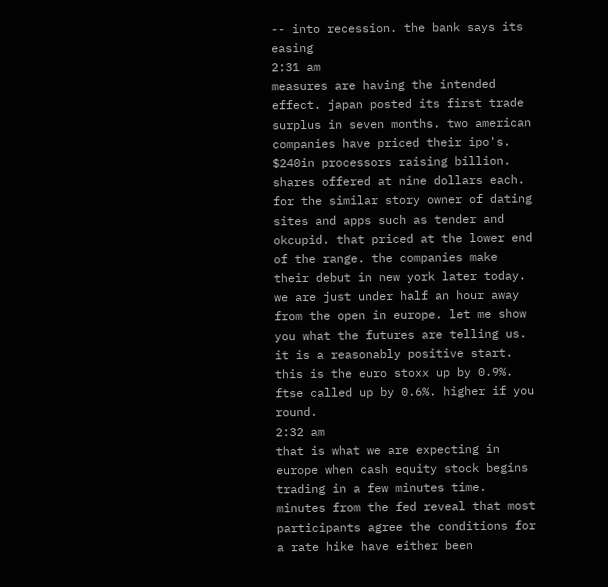-- into recession. the bank says its easing
2:31 am
measures are having the intended effect. japan posted its first trade surplus in seven months. two american companies have priced their ipo's. $240in processors raising billion. shares offered at nine dollars each. for the similar story owner of dating sites and apps such as tender and okcupid. that priced at the lower end of the range. the companies make their debut in new york later today. we are just under half an hour away from the open in europe. let me show you what the futures are telling us. it is a reasonably positive start. this is the euro stoxx up by 0.9%. ftse called up by 0.6%. higher if you round.
2:32 am
that is what we are expecting in europe when cash equity stock begins trading in a few minutes time. minutes from the fed reveal that most participants agree the conditions for a rate hike have either been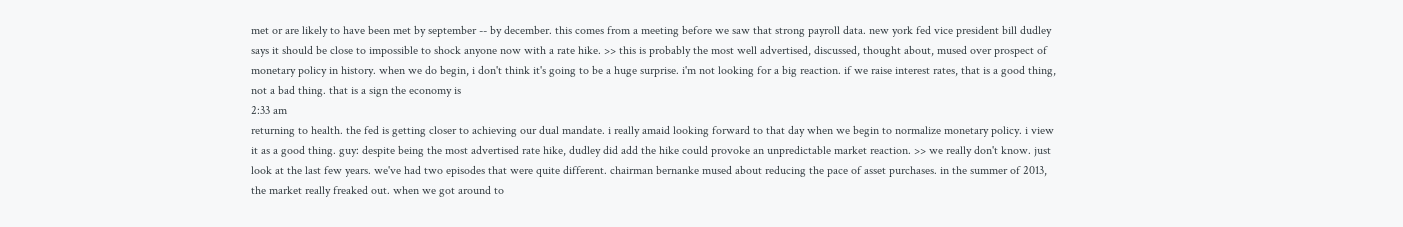met or are likely to have been met by september -- by december. this comes from a meeting before we saw that strong payroll data. new york fed vice president bill dudley says it should be close to impossible to shock anyone now with a rate hike. >> this is probably the most well advertised, discussed, thought about, mused over prospect of monetary policy in history. when we do begin, i don't think it's going to be a huge surprise. i'm not looking for a big reaction. if we raise interest rates, that is a good thing, not a bad thing. that is a sign the economy is
2:33 am
returning to health. the fed is getting closer to achieving our dual mandate. i really amaid looking forward to that day when we begin to normalize monetary policy. i view it as a good thing. guy: despite being the most advertised rate hike, dudley did add the hike could provoke an unpredictable market reaction. >> we really don't know. just look at the last few years. we've had two episodes that were quite different. chairman bernanke mused about reducing the pace of asset purchases. in the summer of 2013, the market really freaked out. when we got around to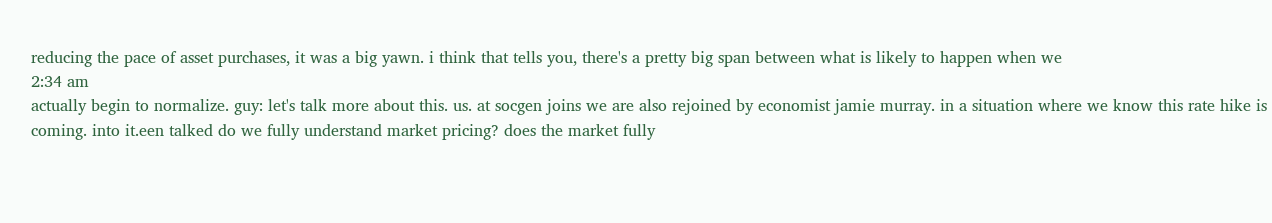reducing the pace of asset purchases, it was a big yawn. i think that tells you, there's a pretty big span between what is likely to happen when we
2:34 am
actually begin to normalize. guy: let's talk more about this. us. at socgen joins we are also rejoined by economist jamie murray. in a situation where we know this rate hike is coming. into it.een talked do we fully understand market pricing? does the market fully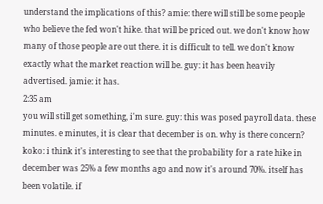understand the implications of this? amie: there will still be some people who believe the fed won't hike. that will be priced out. we don't know how many of those people are out there. it is difficult to tell. we don't know exactly what the market reaction will be. guy: it has been heavily advertised. jamie: it has.
2:35 am
you will still get something, i'm sure. guy: this was posed payroll data. these minutes. e minutes, it is clear that december is on. why is there concern? koko: i think it's interesting to see that the probability for a rate hike in december was 25% a few months ago and now it's around 70%. itself has been volatile. if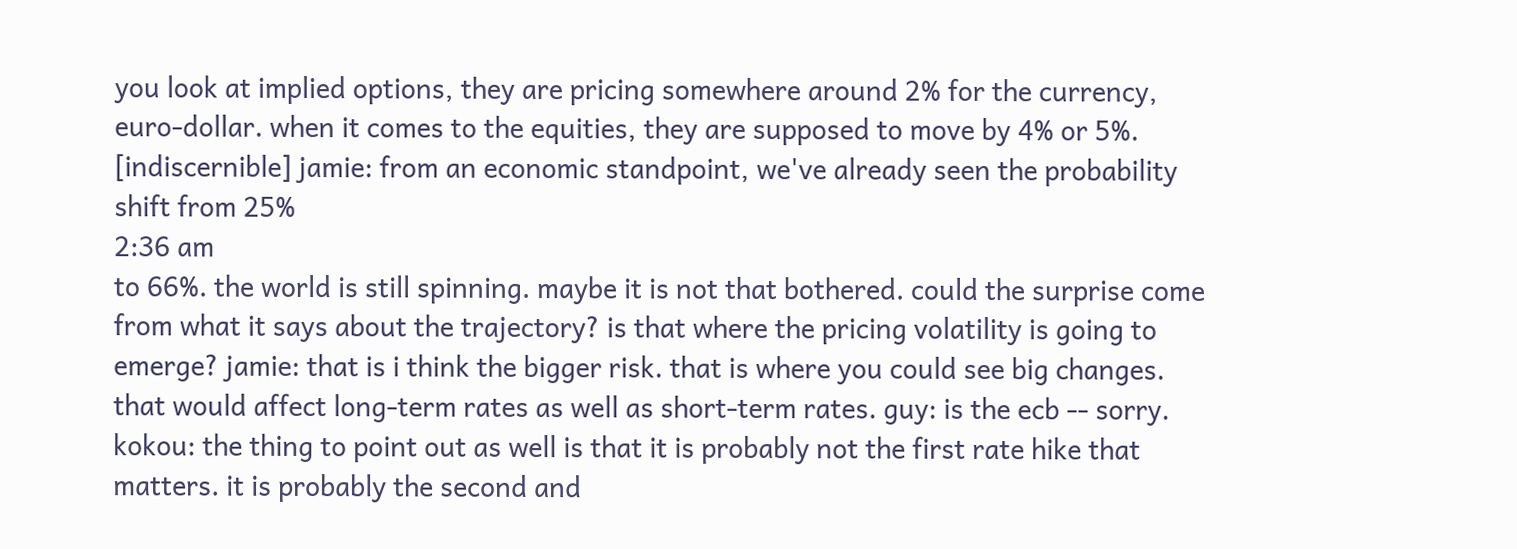you look at implied options, they are pricing somewhere around 2% for the currency, euro-dollar. when it comes to the equities, they are supposed to move by 4% or 5%. [indiscernible] jamie: from an economic standpoint, we've already seen the probability shift from 25%
2:36 am
to 66%. the world is still spinning. maybe it is not that bothered. could the surprise come from what it says about the trajectory? is that where the pricing volatility is going to emerge? jamie: that is i think the bigger risk. that is where you could see big changes. that would affect long-term rates as well as short-term rates. guy: is the ecb -- sorry. kokou: the thing to point out as well is that it is probably not the first rate hike that matters. it is probably the second and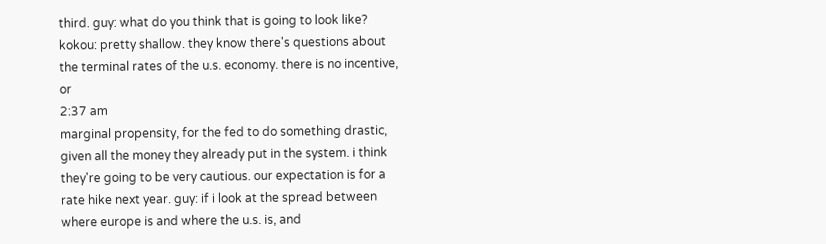third. guy: what do you think that is going to look like? kokou: pretty shallow. they know there's questions about the terminal rates of the u.s. economy. there is no incentive, or
2:37 am
marginal propensity, for the fed to do something drastic, given all the money they already put in the system. i think they're going to be very cautious. our expectation is for a rate hike next year. guy: if i look at the spread between where europe is and where the u.s. is, and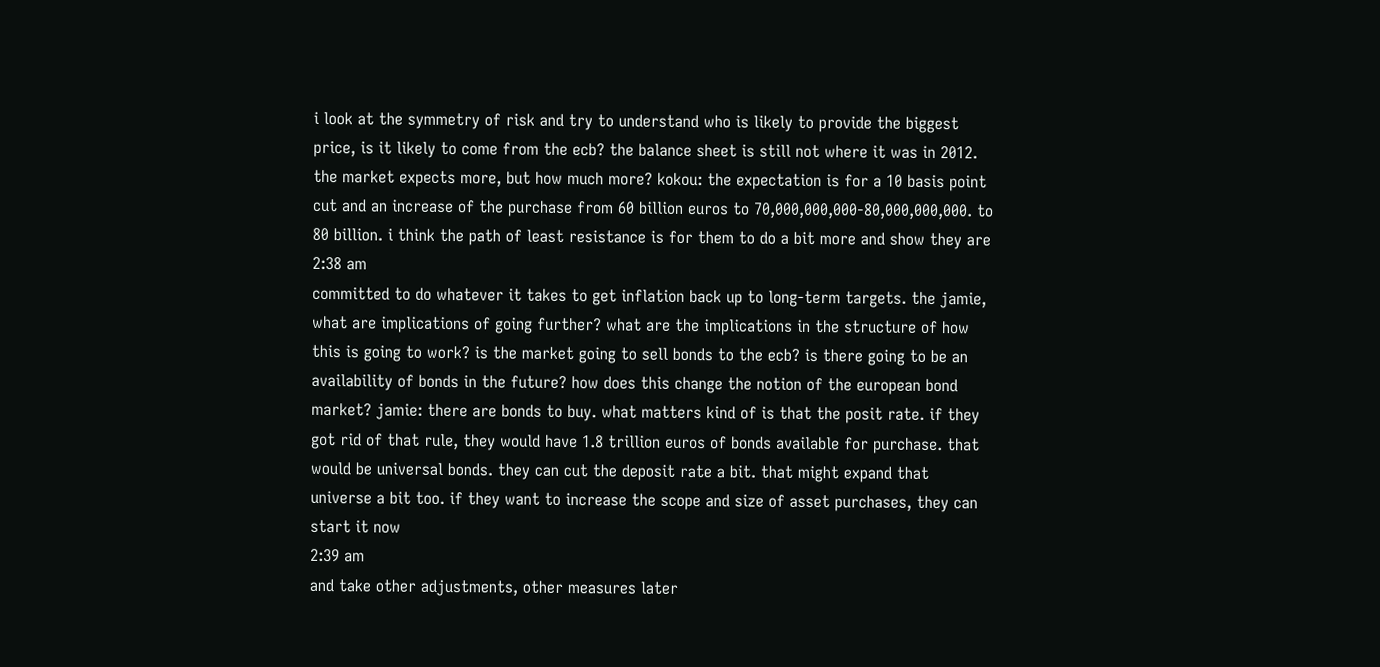i look at the symmetry of risk and try to understand who is likely to provide the biggest price, is it likely to come from the ecb? the balance sheet is still not where it was in 2012. the market expects more, but how much more? kokou: the expectation is for a 10 basis point cut and an increase of the purchase from 60 billion euros to 70,000,000,000-80,000,000,000. to 80 billion. i think the path of least resistance is for them to do a bit more and show they are
2:38 am
committed to do whatever it takes to get inflation back up to long-term targets. the jamie, what are implications of going further? what are the implications in the structure of how this is going to work? is the market going to sell bonds to the ecb? is there going to be an availability of bonds in the future? how does this change the notion of the european bond market? jamie: there are bonds to buy. what matters kind of is that the posit rate. if they got rid of that rule, they would have 1.8 trillion euros of bonds available for purchase. that would be universal bonds. they can cut the deposit rate a bit. that might expand that universe a bit too. if they want to increase the scope and size of asset purchases, they can start it now
2:39 am
and take other adjustments, other measures later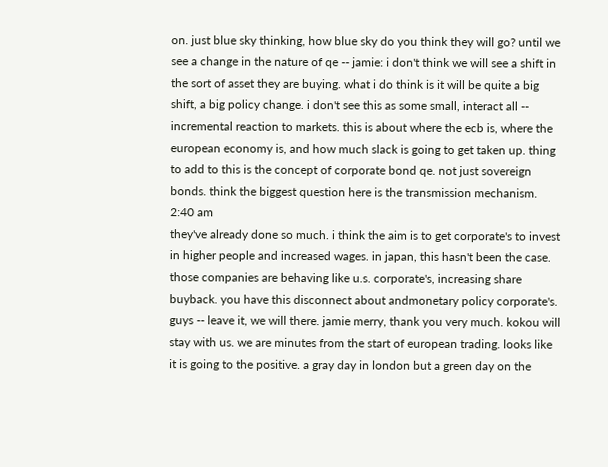on. just blue sky thinking, how blue sky do you think they will go? until we see a change in the nature of qe -- jamie: i don't think we will see a shift in the sort of asset they are buying. what i do think is it will be quite a big shift, a big policy change. i don't see this as some small, interact all -- incremental reaction to markets. this is about where the ecb is, where the european economy is, and how much slack is going to get taken up. thing to add to this is the concept of corporate bond qe. not just sovereign bonds. think the biggest question here is the transmission mechanism.
2:40 am
they've already done so much. i think the aim is to get corporate's to invest in higher people and increased wages. in japan, this hasn't been the case. those companies are behaving like u.s. corporate's, increasing share buyback. you have this disconnect about andmonetary policy corporate's. guys -- leave it, we will there. jamie merry, thank you very much. kokou will stay with us. we are minutes from the start of european trading. looks like it is going to the positive. a gray day in london but a green day on the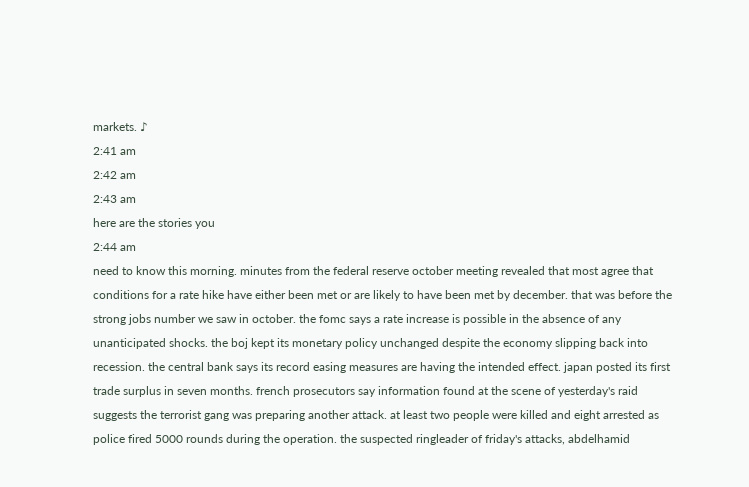markets. ♪
2:41 am
2:42 am
2:43 am
here are the stories you
2:44 am
need to know this morning. minutes from the federal reserve october meeting revealed that most agree that conditions for a rate hike have either been met or are likely to have been met by december. that was before the strong jobs number we saw in october. the fomc says a rate increase is possible in the absence of any unanticipated shocks. the boj kept its monetary policy unchanged despite the economy slipping back into recession. the central bank says its record easing measures are having the intended effect. japan posted its first trade surplus in seven months. french prosecutors say information found at the scene of yesterday's raid suggests the terrorist gang was preparing another attack. at least two people were killed and eight arrested as police fired 5000 rounds during the operation. the suspected ringleader of friday's attacks, abdelhamid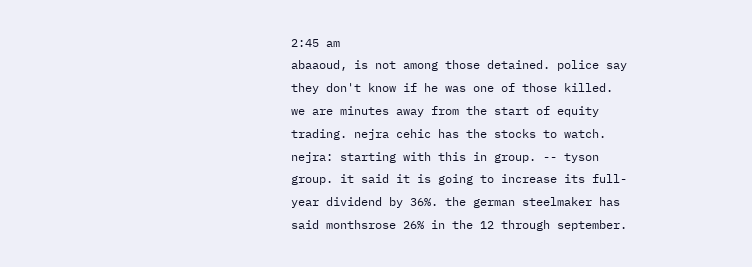2:45 am
abaaoud, is not among those detained. police say they don't know if he was one of those killed. we are minutes away from the start of equity trading. nejra cehic has the stocks to watch. nejra: starting with this in group. -- tyson group. it said it is going to increase its full-year dividend by 36%. the german steelmaker has said monthsrose 26% in the 12 through september.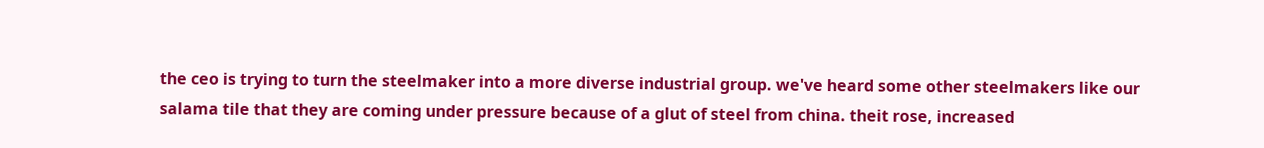the ceo is trying to turn the steelmaker into a more diverse industrial group. we've heard some other steelmakers like our salama tile that they are coming under pressure because of a glut of steel from china. theit rose, increased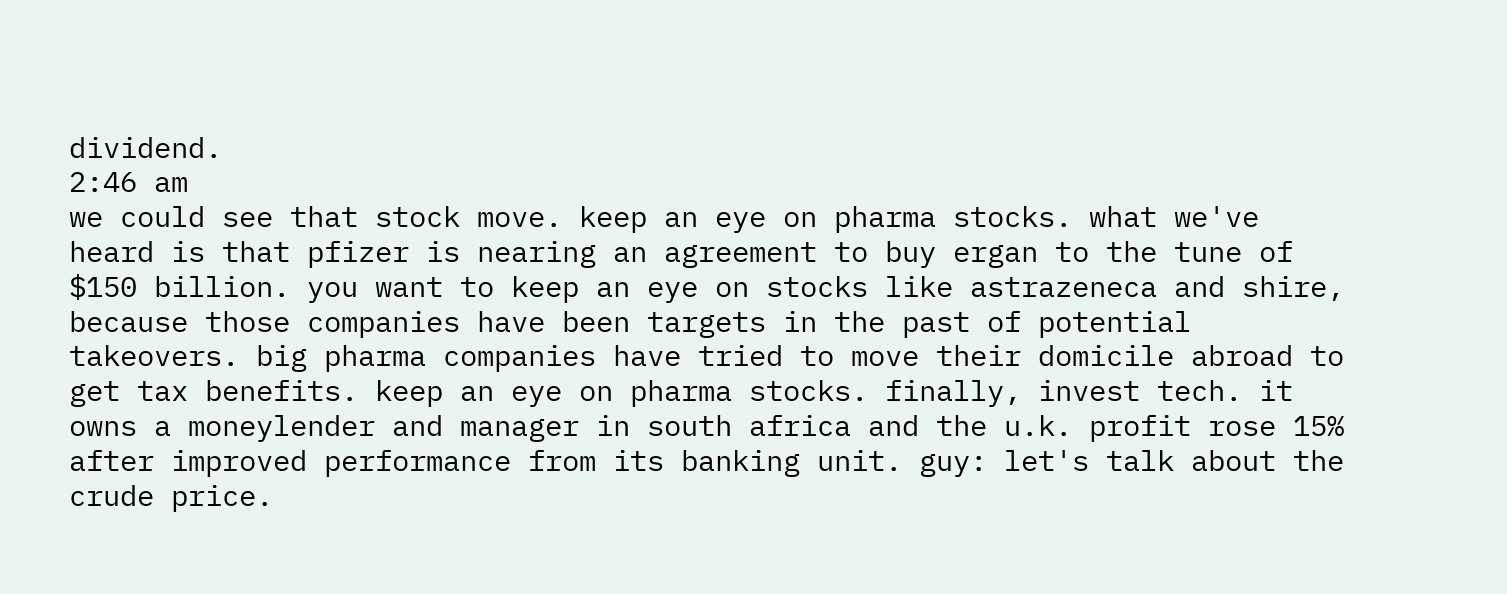dividend.
2:46 am
we could see that stock move. keep an eye on pharma stocks. what we've heard is that pfizer is nearing an agreement to buy ergan to the tune of $150 billion. you want to keep an eye on stocks like astrazeneca and shire, because those companies have been targets in the past of potential takeovers. big pharma companies have tried to move their domicile abroad to get tax benefits. keep an eye on pharma stocks. finally, invest tech. it owns a moneylender and manager in south africa and the u.k. profit rose 15% after improved performance from its banking unit. guy: let's talk about the crude price.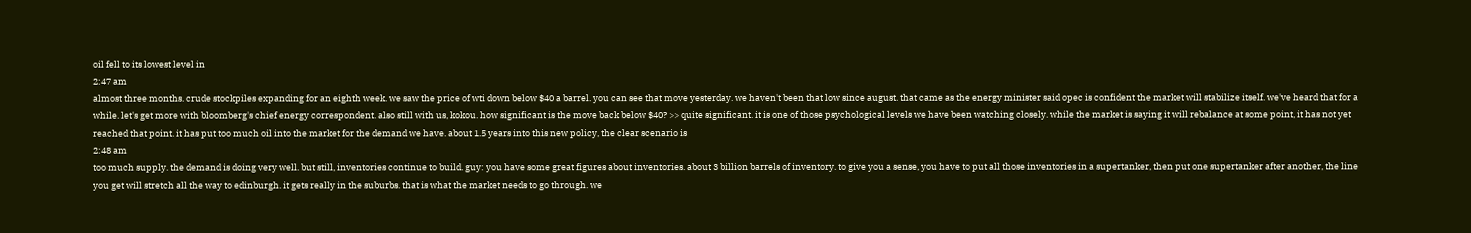oil fell to its lowest level in
2:47 am
almost three months. crude stockpiles expanding for an eighth week. we saw the price of wti down below $40 a barrel. you can see that move yesterday. we haven't been that low since august. that came as the energy minister said opec is confident the market will stabilize itself. we've heard that for a while. let's get more with bloomberg's chief energy correspondent. also still with us, kokou. how significant is the move back below $40? >> quite significant. it is one of those psychological levels we have been watching closely. while the market is saying it will rebalance at some point, it has not yet reached that point. it has put too much oil into the market for the demand we have. about 1.5 years into this new policy, the clear scenario is
2:48 am
too much supply. the demand is doing very well. but still, inventories continue to build. guy: you have some great figures about inventories. about 3 billion barrels of inventory. to give you a sense, you have to put all those inventories in a supertanker, then put one supertanker after another, the line you get will stretch all the way to edinburgh. it gets really in the suburbs. that is what the market needs to go through. we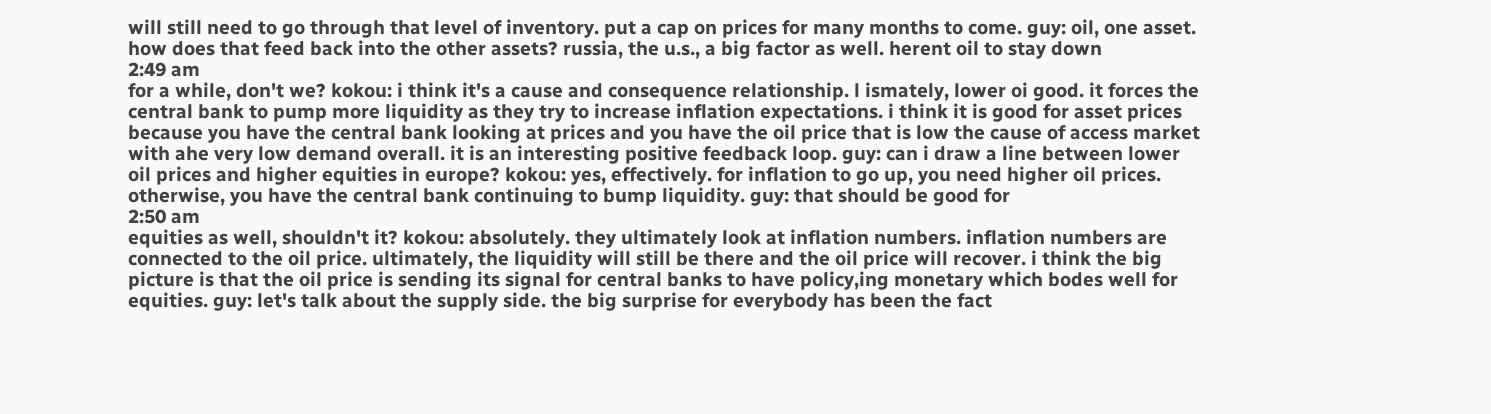will still need to go through that level of inventory. put a cap on prices for many months to come. guy: oil, one asset. how does that feed back into the other assets? russia, the u.s., a big factor as well. herent oil to stay down
2:49 am
for a while, don't we? kokou: i think it's a cause and consequence relationship. l ismately, lower oi good. it forces the central bank to pump more liquidity as they try to increase inflation expectations. i think it is good for asset prices because you have the central bank looking at prices and you have the oil price that is low the cause of access market with ahe very low demand overall. it is an interesting positive feedback loop. guy: can i draw a line between lower oil prices and higher equities in europe? kokou: yes, effectively. for inflation to go up, you need higher oil prices. otherwise, you have the central bank continuing to bump liquidity. guy: that should be good for
2:50 am
equities as well, shouldn't it? kokou: absolutely. they ultimately look at inflation numbers. inflation numbers are connected to the oil price. ultimately, the liquidity will still be there and the oil price will recover. i think the big picture is that the oil price is sending its signal for central banks to have policy,ing monetary which bodes well for equities. guy: let's talk about the supply side. the big surprise for everybody has been the fact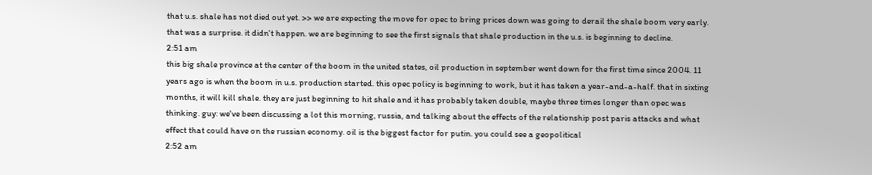that u.s. shale has not died out yet. >> we are expecting the move for opec to bring prices down was going to derail the shale boom very early. that was a surprise. it didn't happen. we are beginning to see the first signals that shale production in the u.s. is beginning to decline.
2:51 am
this big shale province at the center of the boom in the united states, oil production in september went down for the first time since 2004. 11 years ago is when the boom in u.s. production started. this opec policy is beginning to work, but it has taken a year-and-a-half. that in sixting months, it will kill shale. they are just beginning to hit shale and it has probably taken double, maybe three times longer than opec was thinking. guy: we've been discussing a lot this morning, russia, and talking about the effects of the relationship post paris attacks and what effect that could have on the russian economy. oil is the biggest factor for putin. you could see a geopolitical
2:52 am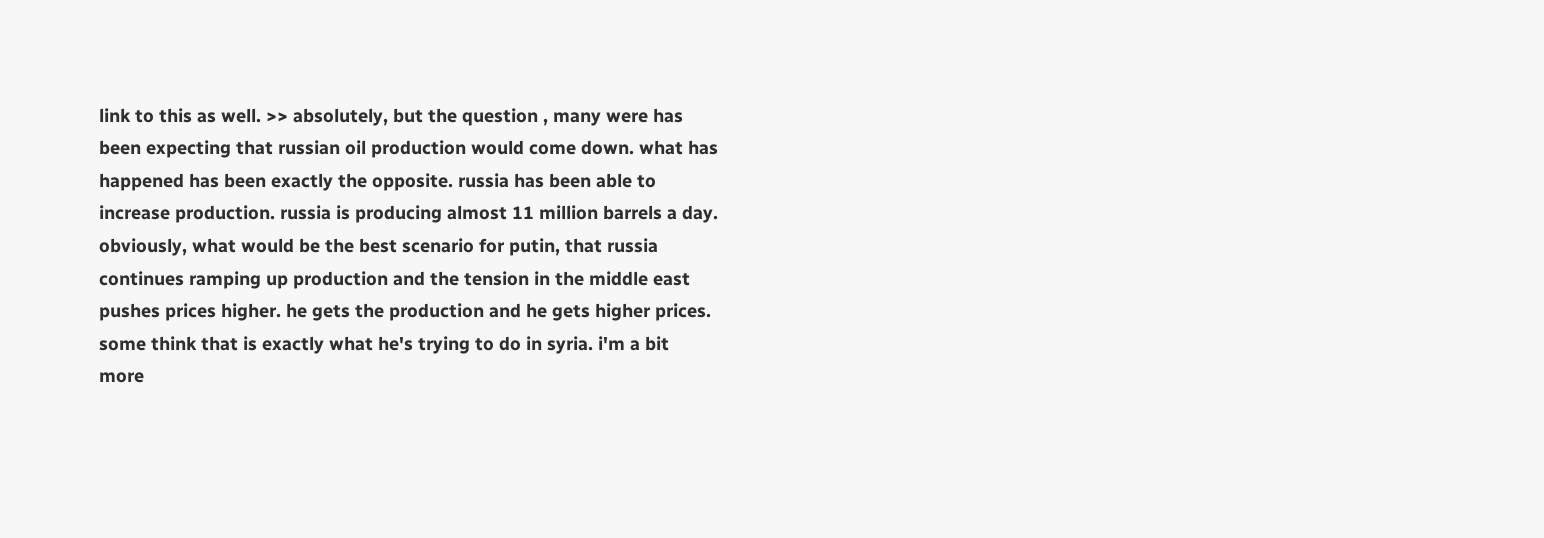link to this as well. >> absolutely, but the question , many were has been expecting that russian oil production would come down. what has happened has been exactly the opposite. russia has been able to increase production. russia is producing almost 11 million barrels a day. obviously, what would be the best scenario for putin, that russia continues ramping up production and the tension in the middle east pushes prices higher. he gets the production and he gets higher prices. some think that is exactly what he's trying to do in syria. i'm a bit more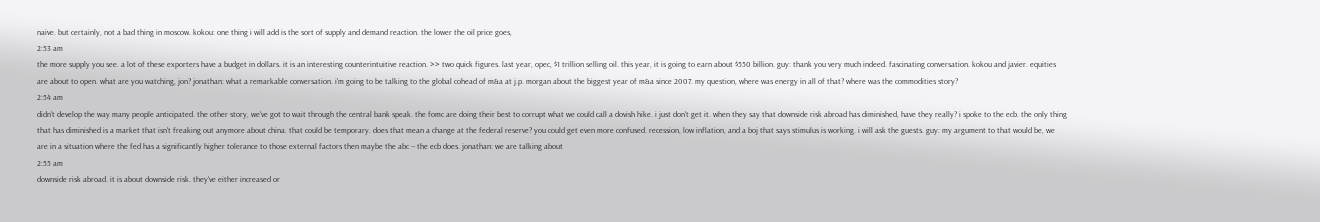naive. but certainly, not a bad thing in moscow. kokou: one thing i will add is the sort of supply and demand reaction. the lower the oil price goes,
2:53 am
the more supply you see. a lot of these exporters have a budget in dollars. it is an interesting counterintuitive reaction. >> two quick figures. last year, opec, $1 trillion selling oil. this year, it is going to earn about $550 billion. guy: thank you very much indeed. fascinating conversation. kokou and javier. equities are about to open. what are you watching, jon? jonathan: what a remarkable conversation. i'm going to be talking to the global cohead of m&a at j.p. morgan about the biggest year of m&a since 2007. my question, where was energy in all of that? where was the commodities story?
2:54 am
didn't develop the way many people anticipated. the other story, we've got to wait through the central bank speak. the fomc are doing their best to corrupt what we could call a dovish hike. i just don't get it. when they say that downside risk abroad has diminished, have they really? i spoke to the ecb. the only thing that has diminished is a market that isn't freaking out anymore about china. that could be temporary. does that mean a change at the federal reserve? you could get even more confused. recession, low inflation, and a boj that says stimulus is working. i will ask the guests. guy: my argument to that would be, we are in a situation where the fed has a significantly higher tolerance to those external factors then maybe the abc -- the ecb does. jonathan: we are talking about
2:55 am
downside risk abroad. it is about downside risk. they've either increased or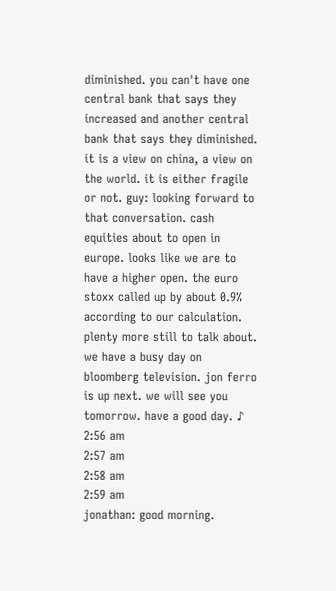diminished. you can't have one central bank that says they increased and another central bank that says they diminished. it is a view on china, a view on the world. it is either fragile or not. guy: looking forward to that conversation. cash equities about to open in europe. looks like we are to have a higher open. the euro stoxx called up by about 0.9% according to our calculation. plenty more still to talk about. we have a busy day on bloomberg television. jon ferro is up next. we will see you tomorrow. have a good day. ♪
2:56 am
2:57 am
2:58 am
2:59 am
jonathan: good morning.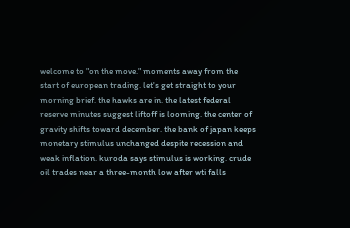welcome to "on the move." moments away from the start of european trading. let's get straight to your morning brief. the hawks are in. the latest federal reserve minutes suggest liftoff is looming. the center of gravity shifts toward december. the bank of japan keeps monetary stimulus unchanged despite recession and weak inflation. kuroda says stimulus is working. crude oil trades near a three-month low after wti falls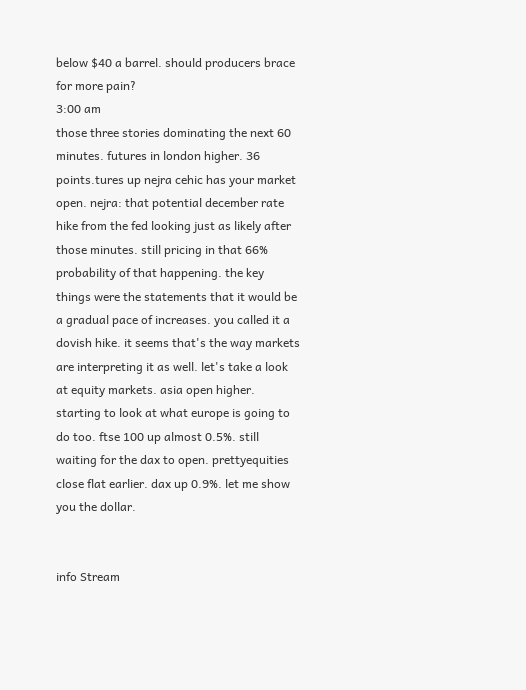below $40 a barrel. should producers brace for more pain?
3:00 am
those three stories dominating the next 60 minutes. futures in london higher. 36 points.tures up nejra cehic has your market open. nejra: that potential december rate hike from the fed looking just as likely after those minutes. still pricing in that 66% probability of that happening. the key things were the statements that it would be a gradual pace of increases. you called it a dovish hike. it seems that's the way markets are interpreting it as well. let's take a look at equity markets. asia open higher. starting to look at what europe is going to do too. ftse 100 up almost 0.5%. still waiting for the dax to open. prettyequities close flat earlier. dax up 0.9%. let me show you the dollar.


info Stream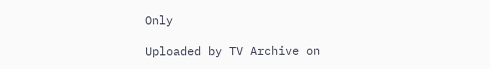Only

Uploaded by TV Archive on